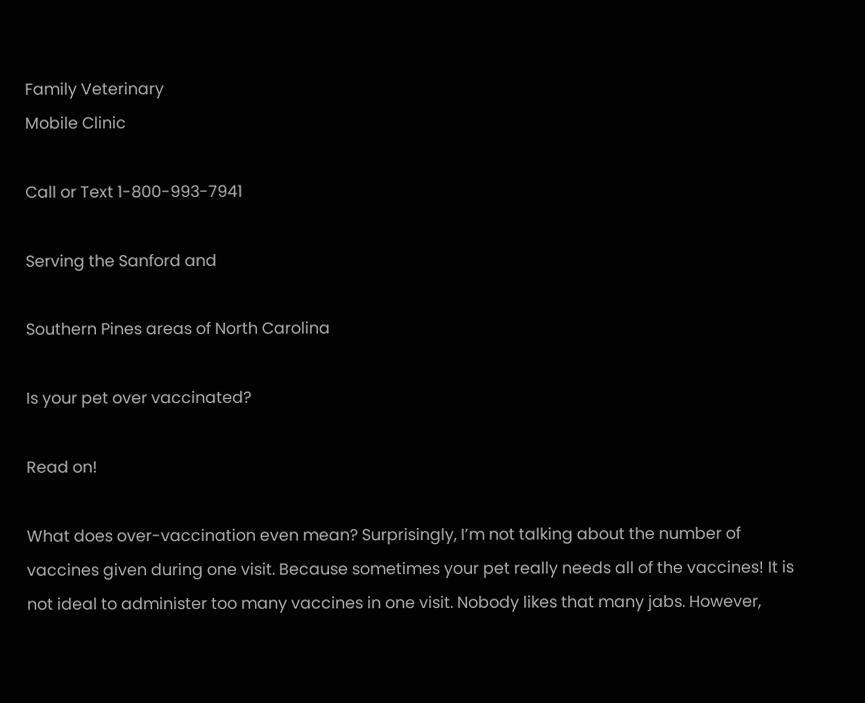Family Veterinary
Mobile Clinic

Call or Text 1-800-993-7941

Serving the Sanford and

Southern Pines areas of North Carolina

Is your pet over vaccinated?

Read on!

What does over-vaccination even mean? Surprisingly, I’m not talking about the number of vaccines given during one visit. Because sometimes your pet really needs all of the vaccines! It is not ideal to administer too many vaccines in one visit. Nobody likes that many jabs. However,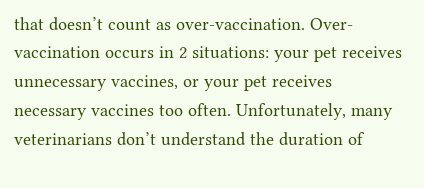that doesn’t count as over-vaccination. Over-vaccination occurs in 2 situations: your pet receives unnecessary vaccines, or your pet receives necessary vaccines too often. Unfortunately, many veterinarians don’t understand the duration of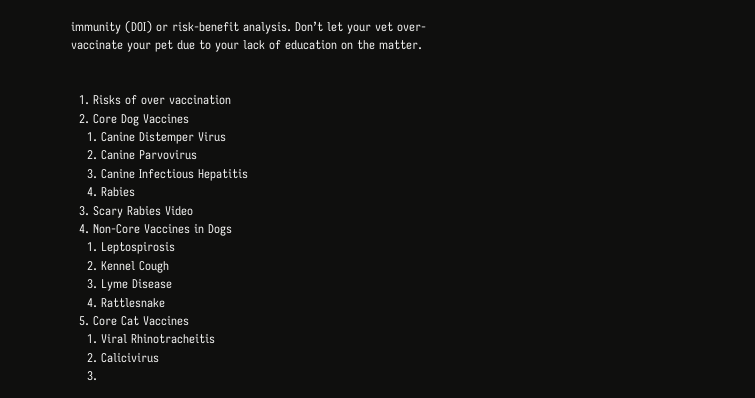immunity (DOI) or risk-benefit analysis. Don’t let your vet over-vaccinate your pet due to your lack of education on the matter.


  1. Risks of over vaccination
  2. Core Dog Vaccines
    1. Canine Distemper Virus
    2. Canine Parvovirus
    3. Canine Infectious Hepatitis
    4. Rabies
  3. Scary Rabies Video
  4. Non-Core Vaccines in Dogs
    1. Leptospirosis
    2. Kennel Cough
    3. Lyme Disease
    4. Rattlesnake
  5. Core Cat Vaccines
    1. Viral Rhinotracheitis
    2. Calicivirus
    3.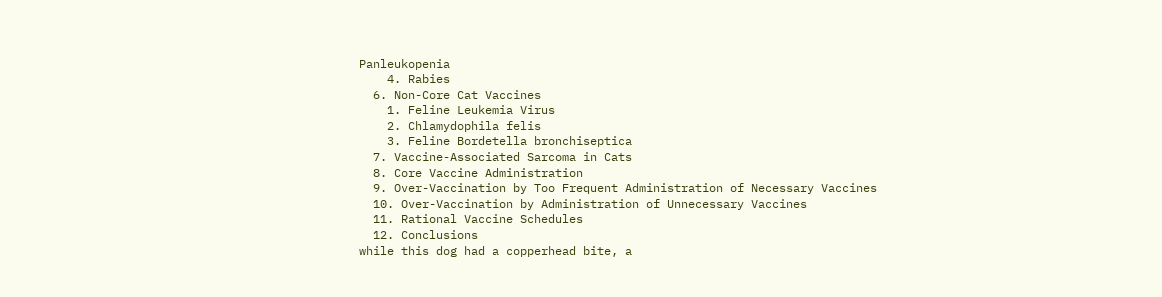Panleukopenia
    4. Rabies
  6. Non-Core Cat Vaccines
    1. Feline Leukemia Virus
    2. Chlamydophila felis
    3. Feline Bordetella bronchiseptica
  7. Vaccine-Associated Sarcoma in Cats
  8. Core Vaccine Administration
  9. Over-Vaccination by Too Frequent Administration of Necessary Vaccines
  10. Over-Vaccination by Administration of Unnecessary Vaccines
  11. Rational Vaccine Schedules
  12. Conclusions
while this dog had a copperhead bite, a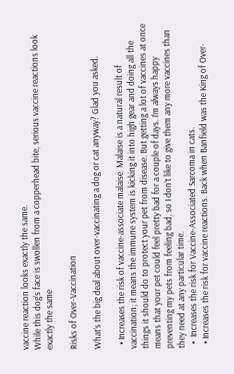vaccine reaction looks exactly the same.
While this dog's face is swollen from a copperhead bite, serious vaccine reactions look exactly the same

Risks of Over-Vaccination

What’s the big deal about over-vaccinating a dog or cat anyway? Glad you asked.

  • Increases the risk of vaccine-associate malaise. Malaise is a natural result of vaccination; it means the immune system is kicking it into high gear and doing all the things it should do to protect your pet from disease. But getting a lot of vaccines at once means that your pet could feel pretty bad for a couple of days. I’m always happy preventing my pets from feeling bad, so I don’t like to give them any more vaccines than they need at any particular time.
  •  Increases the risk for Vaccine-Associated Sarcoma in cats.
  • Increases the risk for vaccine reactions. Back when Banfield was the King of Over-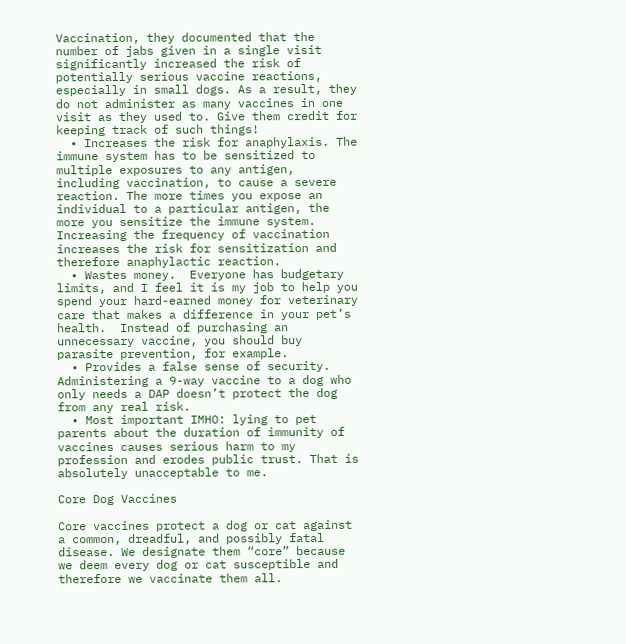Vaccination, they documented that the number of jabs given in a single visit significantly increased the risk of potentially serious vaccine reactions, especially in small dogs. As a result, they do not administer as many vaccines in one visit as they used to. Give them credit for keeping track of such things!
  • Increases the risk for anaphylaxis. The immune system has to be sensitized to multiple exposures to any antigen, including vaccination, to cause a severe reaction. The more times you expose an individual to a particular antigen, the more you sensitize the immune system. Increasing the frequency of vaccination increases the risk for sensitization and therefore anaphylactic reaction.
  • Wastes money.  Everyone has budgetary limits, and I feel it is my job to help you spend your hard-earned money for veterinary care that makes a difference in your pet’s health.  Instead of purchasing an unnecessary vaccine, you should buy parasite prevention, for example.
  • Provides a false sense of security. Administering a 9-way vaccine to a dog who only needs a DAP doesn’t protect the dog from any real risk.
  • Most important IMHO: lying to pet parents about the duration of immunity of vaccines causes serious harm to my profession and erodes public trust. That is absolutely unacceptable to me.

Core Dog Vaccines

Core vaccines protect a dog or cat against a common, dreadful, and possibly fatal disease. We designate them “core” because we deem every dog or cat susceptible and therefore we vaccinate them all.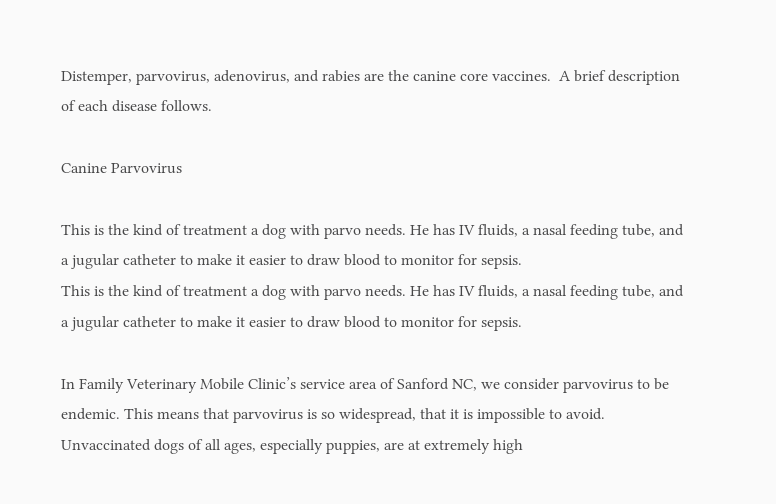Distemper, parvovirus, adenovirus, and rabies are the canine core vaccines.  A brief description of each disease follows.

Canine Parvovirus

This is the kind of treatment a dog with parvo needs. He has IV fluids, a nasal feeding tube, and a jugular catheter to make it easier to draw blood to monitor for sepsis.
This is the kind of treatment a dog with parvo needs. He has IV fluids, a nasal feeding tube, and a jugular catheter to make it easier to draw blood to monitor for sepsis.

In Family Veterinary Mobile Clinic’s service area of Sanford NC, we consider parvovirus to be endemic. This means that parvovirus is so widespread, that it is impossible to avoid. Unvaccinated dogs of all ages, especially puppies, are at extremely high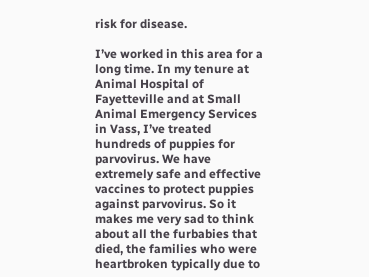risk for disease.

I’ve worked in this area for a long time. In my tenure at Animal Hospital of Fayetteville and at Small Animal Emergency Services in Vass, I’ve treated hundreds of puppies for parvovirus. We have extremely safe and effective vaccines to protect puppies against parvovirus. So it makes me very sad to think about all the furbabies that died, the families who were heartbroken typically due to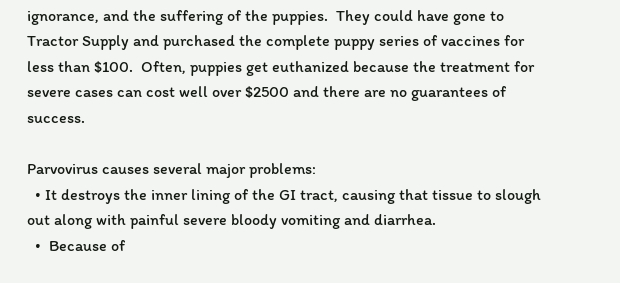ignorance, and the suffering of the puppies.  They could have gone to Tractor Supply and purchased the complete puppy series of vaccines for less than $100.  Often, puppies get euthanized because the treatment for severe cases can cost well over $2500 and there are no guarantees of success.

Parvovirus causes several major problems:
  • It destroys the inner lining of the GI tract, causing that tissue to slough out along with painful severe bloody vomiting and diarrhea.
  •  Because of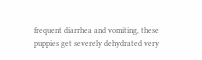frequent diarrhea and vomiting, these puppies get severely dehydrated very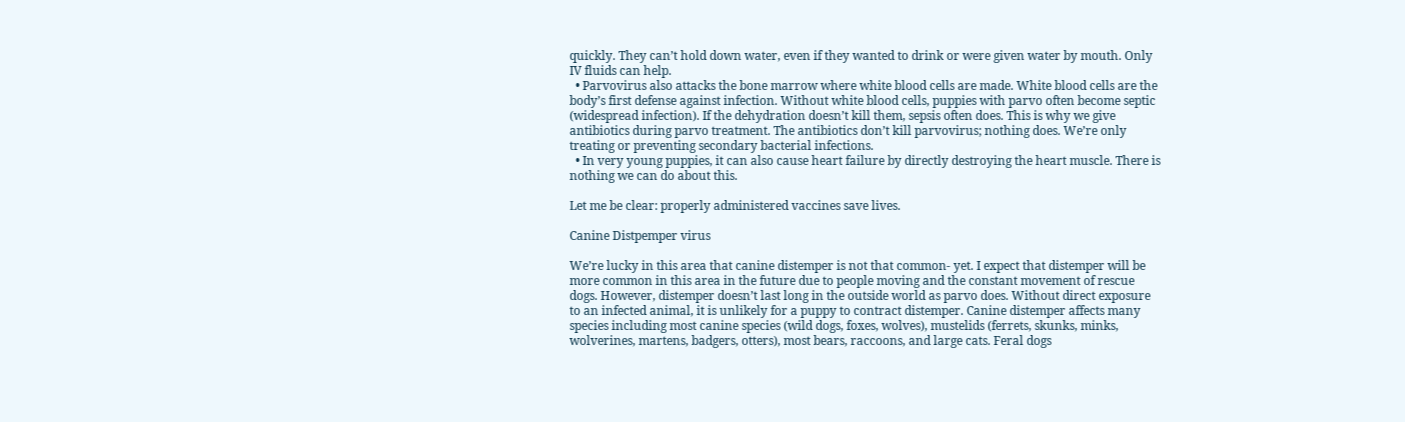quickly. They can’t hold down water, even if they wanted to drink or were given water by mouth. Only IV fluids can help.
  • Parvovirus also attacks the bone marrow where white blood cells are made. White blood cells are the body’s first defense against infection. Without white blood cells, puppies with parvo often become septic (widespread infection). If the dehydration doesn’t kill them, sepsis often does. This is why we give antibiotics during parvo treatment. The antibiotics don’t kill parvovirus; nothing does. We’re only treating or preventing secondary bacterial infections.
  • In very young puppies, it can also cause heart failure by directly destroying the heart muscle. There is nothing we can do about this.

Let me be clear: properly administered vaccines save lives.

Canine Distpemper virus

We’re lucky in this area that canine distemper is not that common- yet. I expect that distemper will be more common in this area in the future due to people moving and the constant movement of rescue dogs. However, distemper doesn’t last long in the outside world as parvo does. Without direct exposure to an infected animal, it is unlikely for a puppy to contract distemper. Canine distemper affects many species including most canine species (wild dogs, foxes, wolves), mustelids (ferrets, skunks, minks, wolverines, martens, badgers, otters), most bears, raccoons, and large cats. Feral dogs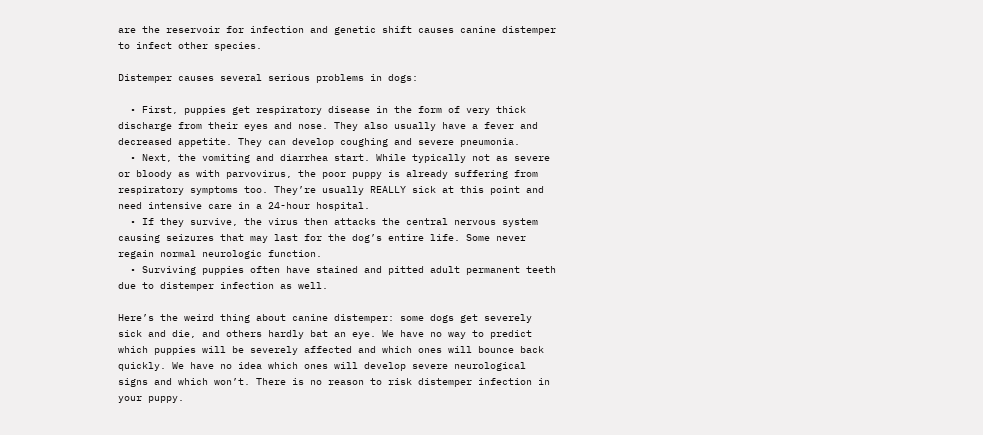are the reservoir for infection and genetic shift causes canine distemper to infect other species.

Distemper causes several serious problems in dogs:

  • First, puppies get respiratory disease in the form of very thick discharge from their eyes and nose. They also usually have a fever and decreased appetite. They can develop coughing and severe pneumonia.
  • Next, the vomiting and diarrhea start. While typically not as severe or bloody as with parvovirus, the poor puppy is already suffering from respiratory symptoms too. They’re usually REALLY sick at this point and need intensive care in a 24-hour hospital.
  • If they survive, the virus then attacks the central nervous system causing seizures that may last for the dog’s entire life. Some never regain normal neurologic function.
  • Surviving puppies often have stained and pitted adult permanent teeth due to distemper infection as well.

Here’s the weird thing about canine distemper: some dogs get severely sick and die, and others hardly bat an eye. We have no way to predict which puppies will be severely affected and which ones will bounce back quickly. We have no idea which ones will develop severe neurological signs and which won’t. There is no reason to risk distemper infection in your puppy.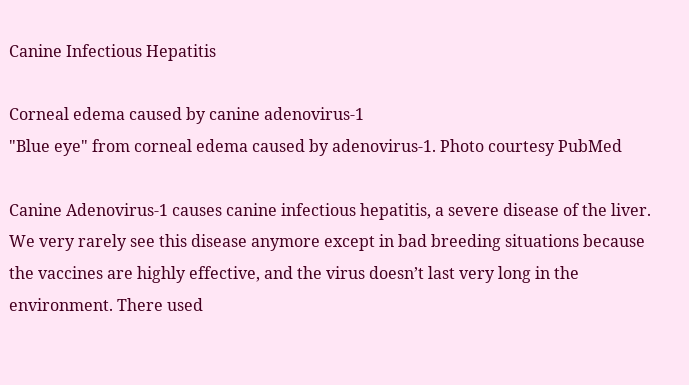Canine Infectious Hepatitis

Corneal edema caused by canine adenovirus-1
"Blue eye" from corneal edema caused by adenovirus-1. Photo courtesy PubMed

Canine Adenovirus-1 causes canine infectious hepatitis, a severe disease of the liver. We very rarely see this disease anymore except in bad breeding situations because the vaccines are highly effective, and the virus doesn’t last very long in the environment. There used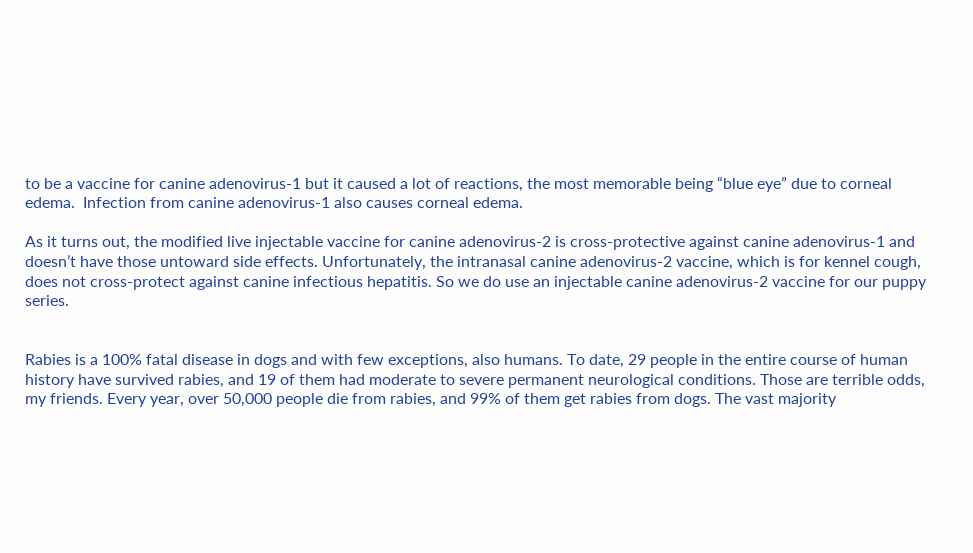to be a vaccine for canine adenovirus-1 but it caused a lot of reactions, the most memorable being “blue eye” due to corneal edema.  Infection from canine adenovirus-1 also causes corneal edema.

As it turns out, the modified live injectable vaccine for canine adenovirus-2 is cross-protective against canine adenovirus-1 and doesn’t have those untoward side effects. Unfortunately, the intranasal canine adenovirus-2 vaccine, which is for kennel cough, does not cross-protect against canine infectious hepatitis. So we do use an injectable canine adenovirus-2 vaccine for our puppy series.


Rabies is a 100% fatal disease in dogs and with few exceptions, also humans. To date, 29 people in the entire course of human history have survived rabies, and 19 of them had moderate to severe permanent neurological conditions. Those are terrible odds, my friends. Every year, over 50,000 people die from rabies, and 99% of them get rabies from dogs. The vast majority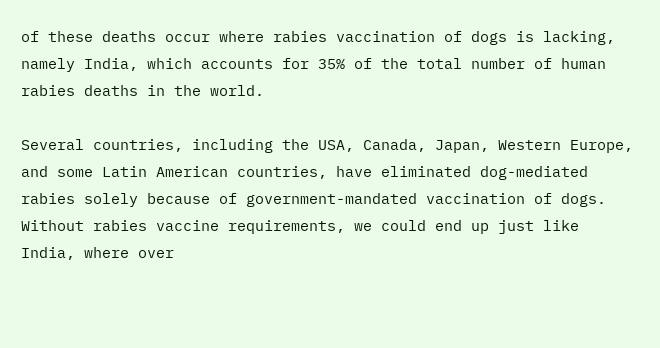of these deaths occur where rabies vaccination of dogs is lacking, namely India, which accounts for 35% of the total number of human rabies deaths in the world.

Several countries, including the USA, Canada, Japan, Western Europe, and some Latin American countries, have eliminated dog-mediated rabies solely because of government-mandated vaccination of dogs. Without rabies vaccine requirements, we could end up just like India, where over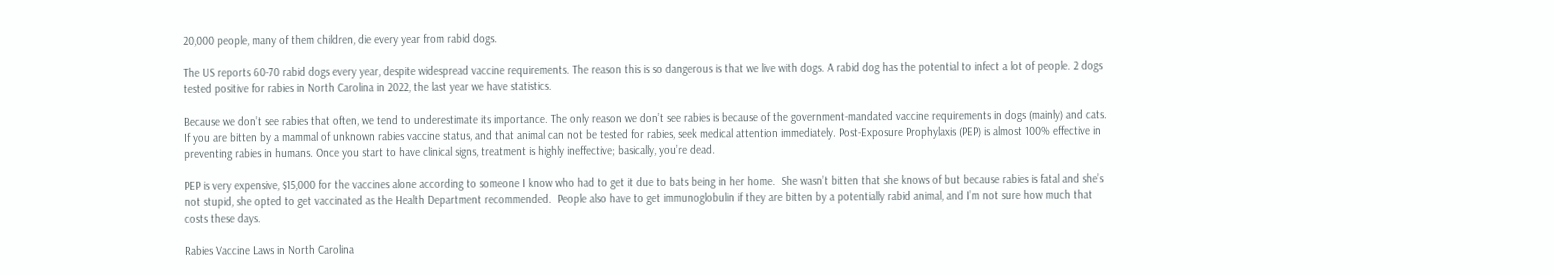20,000 people, many of them children, die every year from rabid dogs.

The US reports 60-70 rabid dogs every year, despite widespread vaccine requirements. The reason this is so dangerous is that we live with dogs. A rabid dog has the potential to infect a lot of people. 2 dogs tested positive for rabies in North Carolina in 2022, the last year we have statistics.

Because we don’t see rabies that often, we tend to underestimate its importance. The only reason we don’t see rabies is because of the government-mandated vaccine requirements in dogs (mainly) and cats. If you are bitten by a mammal of unknown rabies vaccine status, and that animal can not be tested for rabies, seek medical attention immediately. Post-Exposure Prophylaxis (PEP) is almost 100% effective in preventing rabies in humans. Once you start to have clinical signs, treatment is highly ineffective; basically, you’re dead.

PEP is very expensive, $15,000 for the vaccines alone according to someone I know who had to get it due to bats being in her home.  She wasn’t bitten that she knows of but because rabies is fatal and she’s not stupid, she opted to get vaccinated as the Health Department recommended.  People also have to get immunoglobulin if they are bitten by a potentially rabid animal, and I’m not sure how much that costs these days.

Rabies Vaccine Laws in North Carolina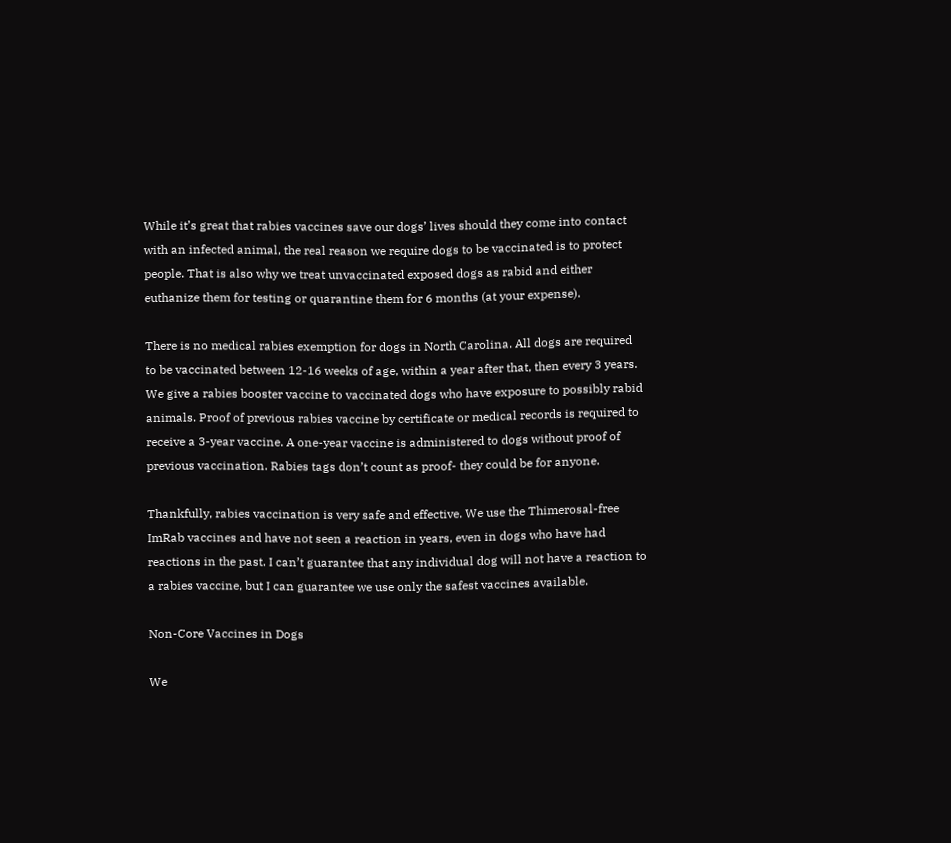While it’s great that rabies vaccines save our dogs’ lives should they come into contact with an infected animal, the real reason we require dogs to be vaccinated is to protect people. That is also why we treat unvaccinated exposed dogs as rabid and either euthanize them for testing or quarantine them for 6 months (at your expense).

There is no medical rabies exemption for dogs in North Carolina. All dogs are required to be vaccinated between 12-16 weeks of age, within a year after that, then every 3 years. We give a rabies booster vaccine to vaccinated dogs who have exposure to possibly rabid animals. Proof of previous rabies vaccine by certificate or medical records is required to receive a 3-year vaccine. A one-year vaccine is administered to dogs without proof of previous vaccination. Rabies tags don’t count as proof- they could be for anyone.

Thankfully, rabies vaccination is very safe and effective. We use the Thimerosal-free ImRab vaccines and have not seen a reaction in years, even in dogs who have had reactions in the past. I can’t guarantee that any individual dog will not have a reaction to a rabies vaccine, but I can guarantee we use only the safest vaccines available.

Non-Core Vaccines in Dogs

We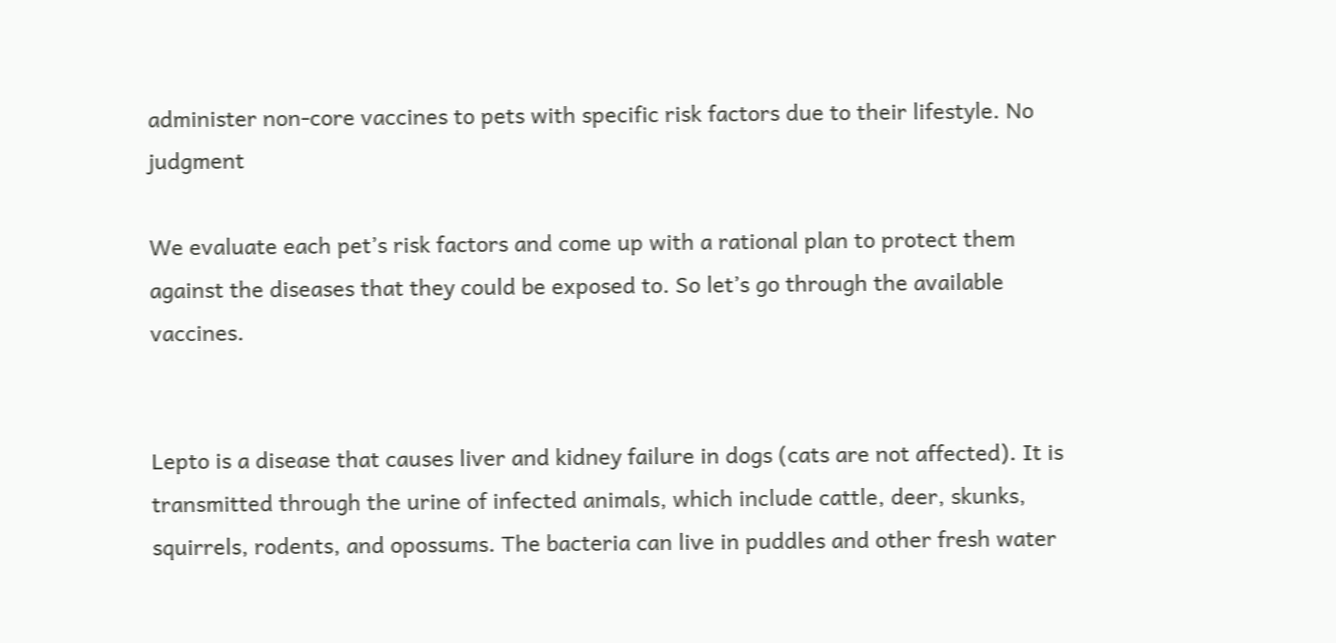administer non-core vaccines to pets with specific risk factors due to their lifestyle. No judgment

We evaluate each pet’s risk factors and come up with a rational plan to protect them against the diseases that they could be exposed to. So let’s go through the available vaccines.


Lepto is a disease that causes liver and kidney failure in dogs (cats are not affected). It is transmitted through the urine of infected animals, which include cattle, deer, skunks, squirrels, rodents, and opossums. The bacteria can live in puddles and other fresh water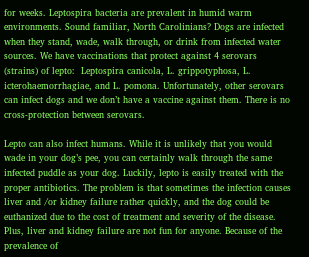for weeks. Leptospira bacteria are prevalent in humid warm environments. Sound familiar, North Carolinians? Dogs are infected when they stand, wade, walk through, or drink from infected water sources. We have vaccinations that protect against 4 serovars (strains) of lepto:  Leptospira canicola, L. grippotyphosa, L. icterohaemorrhagiae, and L. pomona. Unfortunately, other serovars can infect dogs and we don’t have a vaccine against them. There is no cross-protection between serovars.

Lepto can also infect humans. While it is unlikely that you would wade in your dog’s pee, you can certainly walk through the same infected puddle as your dog. Luckily, lepto is easily treated with the proper antibiotics. The problem is that sometimes the infection causes liver and /or kidney failure rather quickly, and the dog could be euthanized due to the cost of treatment and severity of the disease. Plus, liver and kidney failure are not fun for anyone. Because of the prevalence of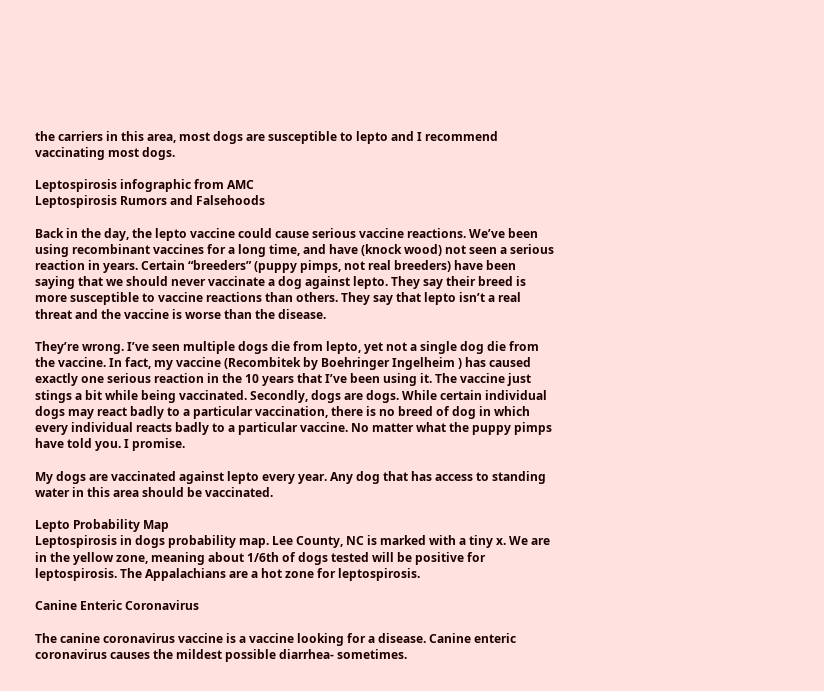the carriers in this area, most dogs are susceptible to lepto and I recommend vaccinating most dogs.

Leptospirosis infographic from AMC
Leptospirosis Rumors and Falsehoods

Back in the day, the lepto vaccine could cause serious vaccine reactions. We’ve been using recombinant vaccines for a long time, and have (knock wood) not seen a serious reaction in years. Certain “breeders” (puppy pimps, not real breeders) have been saying that we should never vaccinate a dog against lepto. They say their breed is more susceptible to vaccine reactions than others. They say that lepto isn’t a real threat and the vaccine is worse than the disease.

They’re wrong. I’ve seen multiple dogs die from lepto, yet not a single dog die from the vaccine. In fact, my vaccine (Recombitek by Boehringer Ingelheim ) has caused exactly one serious reaction in the 10 years that I’ve been using it. The vaccine just stings a bit while being vaccinated. Secondly, dogs are dogs. While certain individual dogs may react badly to a particular vaccination, there is no breed of dog in which every individual reacts badly to a particular vaccine. No matter what the puppy pimps have told you. I promise.

My dogs are vaccinated against lepto every year. Any dog that has access to standing water in this area should be vaccinated.

Lepto Probability Map
Leptospirosis in dogs probability map. Lee County, NC is marked with a tiny x. We are in the yellow zone, meaning about 1/6th of dogs tested will be positive for leptospirosis. The Appalachians are a hot zone for leptospirosis.

Canine Enteric Coronavirus

The canine coronavirus vaccine is a vaccine looking for a disease. Canine enteric coronavirus causes the mildest possible diarrhea- sometimes.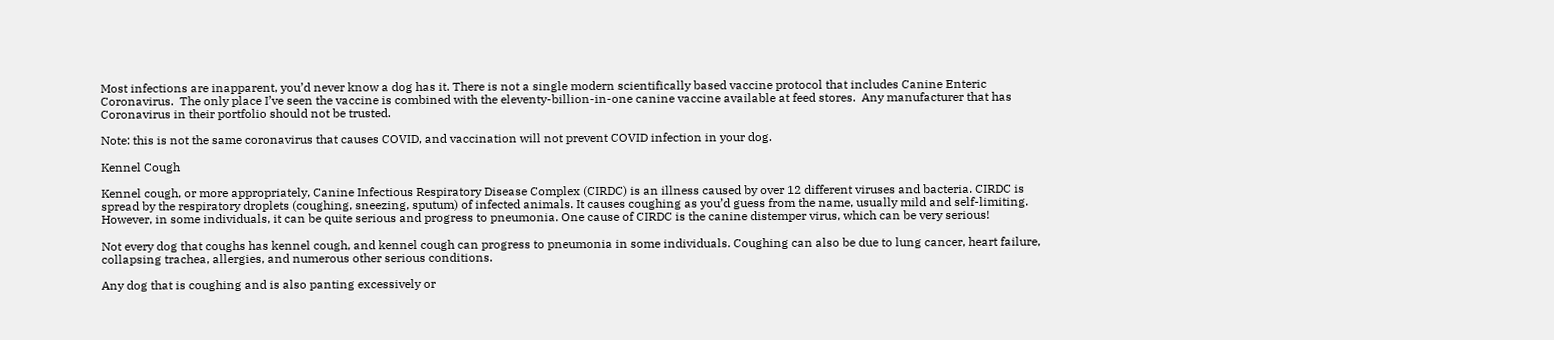Most infections are inapparent, you’d never know a dog has it. There is not a single modern scientifically based vaccine protocol that includes Canine Enteric Coronavirus.  The only place I’ve seen the vaccine is combined with the eleventy-billion-in-one canine vaccine available at feed stores.  Any manufacturer that has Coronavirus in their portfolio should not be trusted.

Note: this is not the same coronavirus that causes COVID, and vaccination will not prevent COVID infection in your dog.

Kennel Cough

Kennel cough, or more appropriately, Canine Infectious Respiratory Disease Complex (CIRDC) is an illness caused by over 12 different viruses and bacteria. CIRDC is spread by the respiratory droplets (coughing, sneezing, sputum) of infected animals. It causes coughing as you’d guess from the name, usually mild and self-limiting. However, in some individuals, it can be quite serious and progress to pneumonia. One cause of CIRDC is the canine distemper virus, which can be very serious!

Not every dog that coughs has kennel cough, and kennel cough can progress to pneumonia in some individuals. Coughing can also be due to lung cancer, heart failure, collapsing trachea, allergies, and numerous other serious conditions.

Any dog that is coughing and is also panting excessively or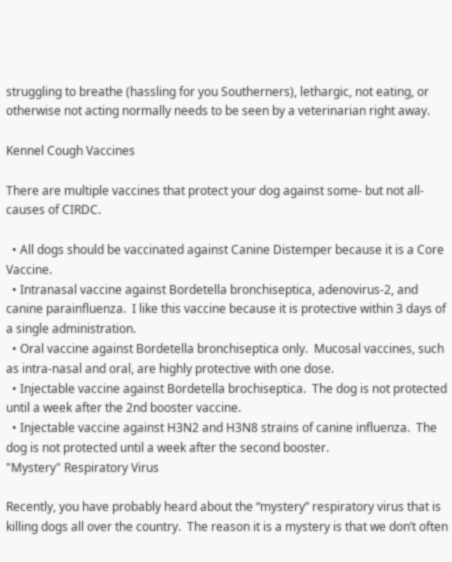struggling to breathe (hassling for you Southerners), lethargic, not eating, or otherwise not acting normally needs to be seen by a veterinarian right away.

Kennel Cough Vaccines

There are multiple vaccines that protect your dog against some- but not all- causes of CIRDC.

  • All dogs should be vaccinated against Canine Distemper because it is a Core Vaccine.
  • Intranasal vaccine against Bordetella bronchiseptica, adenovirus-2, and canine parainfluenza.  I like this vaccine because it is protective within 3 days of a single administration.
  • Oral vaccine against Bordetella bronchiseptica only.  Mucosal vaccines, such as intra-nasal and oral, are highly protective with one dose.
  • Injectable vaccine against Bordetella brochiseptica.  The dog is not protected until a week after the 2nd booster vaccine.
  • Injectable vaccine against H3N2 and H3N8 strains of canine influenza.  The dog is not protected until a week after the second booster.
"Mystery" Respiratory Virus

Recently, you have probably heard about the “mystery” respiratory virus that is killing dogs all over the country.  The reason it is a mystery is that we don’t often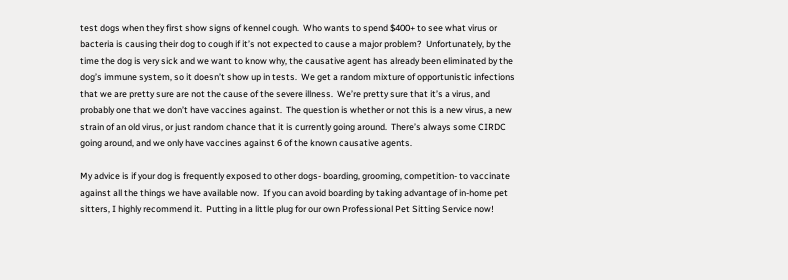test dogs when they first show signs of kennel cough.  Who wants to spend $400+ to see what virus or bacteria is causing their dog to cough if it’s not expected to cause a major problem?  Unfortunately, by the time the dog is very sick and we want to know why, the causative agent has already been eliminated by the dog’s immune system, so it doesn’t show up in tests.  We get a random mixture of opportunistic infections that we are pretty sure are not the cause of the severe illness.  We’re pretty sure that it’s a virus, and probably one that we don’t have vaccines against.  The question is whether or not this is a new virus, a new strain of an old virus, or just random chance that it is currently going around.  There’s always some CIRDC going around, and we only have vaccines against 6 of the known causative agents.

My advice is if your dog is frequently exposed to other dogs- boarding, grooming, competition- to vaccinate against all the things we have available now.  If you can avoid boarding by taking advantage of in-home pet sitters, I highly recommend it.  Putting in a little plug for our own Professional Pet Sitting Service now!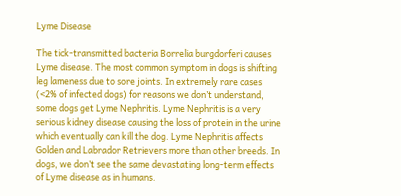Lyme Disease

The tick-transmitted bacteria Borrelia burgdorferi causes Lyme disease. The most common symptom in dogs is shifting leg lameness due to sore joints. In extremely rare cases (<2% of infected dogs) for reasons we don’t understand, some dogs get Lyme Nephritis. Lyme Nephritis is a very serious kidney disease causing the loss of protein in the urine which eventually can kill the dog. Lyme Nephritis affects Golden and Labrador Retrievers more than other breeds. In dogs, we don’t see the same devastating long-term effects of Lyme disease as in humans.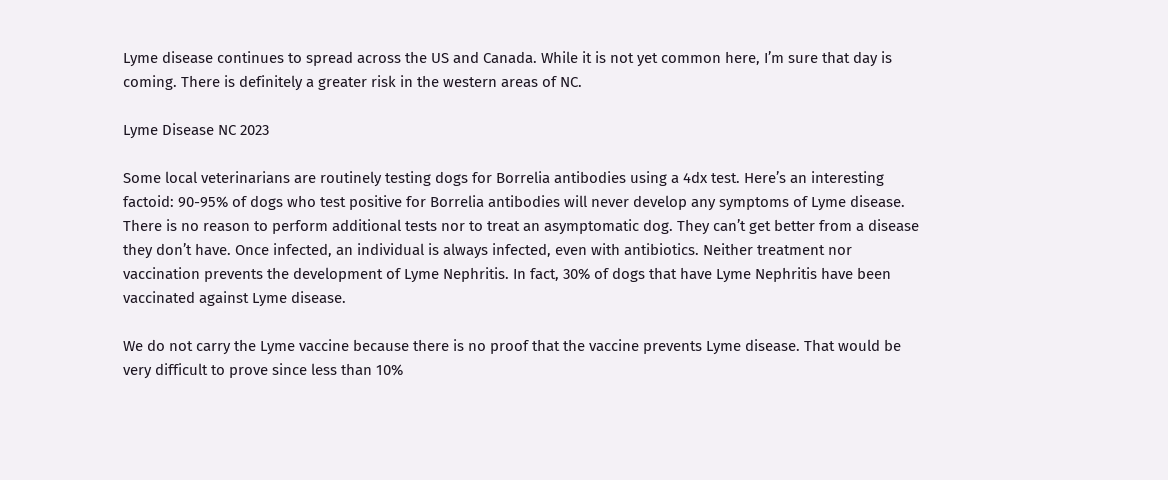Lyme disease continues to spread across the US and Canada. While it is not yet common here, I’m sure that day is coming. There is definitely a greater risk in the western areas of NC.

Lyme Disease NC 2023

Some local veterinarians are routinely testing dogs for Borrelia antibodies using a 4dx test. Here’s an interesting factoid: 90-95% of dogs who test positive for Borrelia antibodies will never develop any symptoms of Lyme disease. There is no reason to perform additional tests nor to treat an asymptomatic dog. They can’t get better from a disease they don’t have. Once infected, an individual is always infected, even with antibiotics. Neither treatment nor vaccination prevents the development of Lyme Nephritis. In fact, 30% of dogs that have Lyme Nephritis have been vaccinated against Lyme disease.

We do not carry the Lyme vaccine because there is no proof that the vaccine prevents Lyme disease. That would be very difficult to prove since less than 10%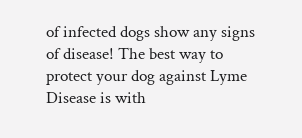of infected dogs show any signs of disease! The best way to protect your dog against Lyme Disease is with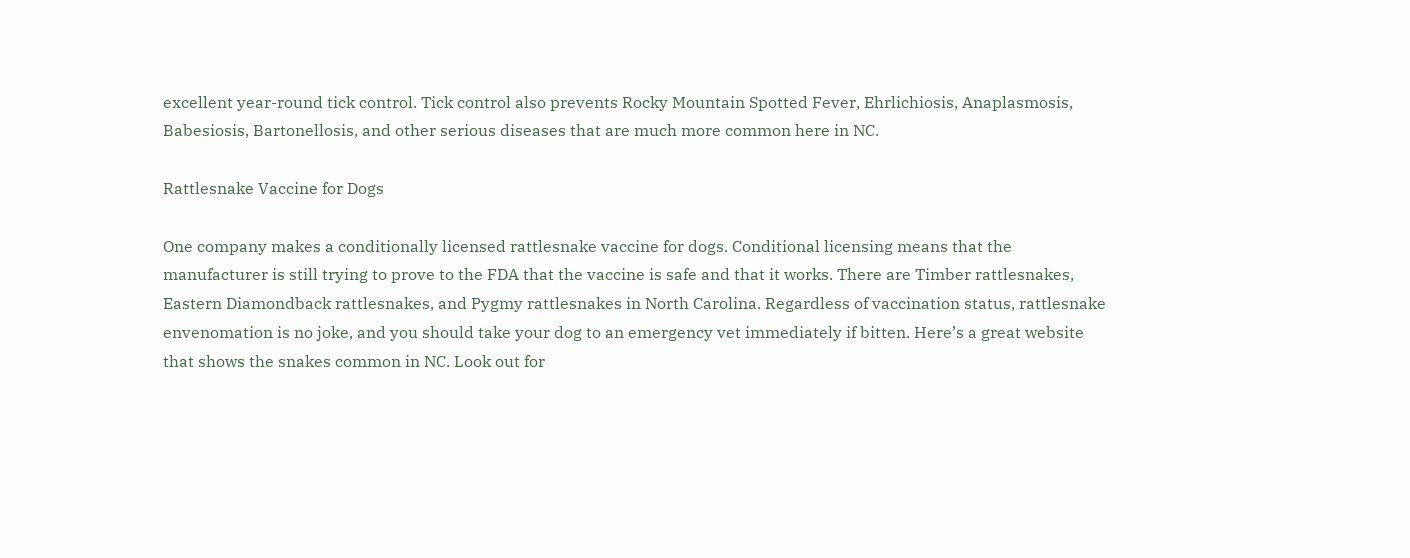excellent year-round tick control. Tick control also prevents Rocky Mountain Spotted Fever, Ehrlichiosis, Anaplasmosis, Babesiosis, Bartonellosis, and other serious diseases that are much more common here in NC.

Rattlesnake Vaccine for Dogs

One company makes a conditionally licensed rattlesnake vaccine for dogs. Conditional licensing means that the manufacturer is still trying to prove to the FDA that the vaccine is safe and that it works. There are Timber rattlesnakes, Eastern Diamondback rattlesnakes, and Pygmy rattlesnakes in North Carolina. Regardless of vaccination status, rattlesnake envenomation is no joke, and you should take your dog to an emergency vet immediately if bitten. Here’s a great website that shows the snakes common in NC. Look out for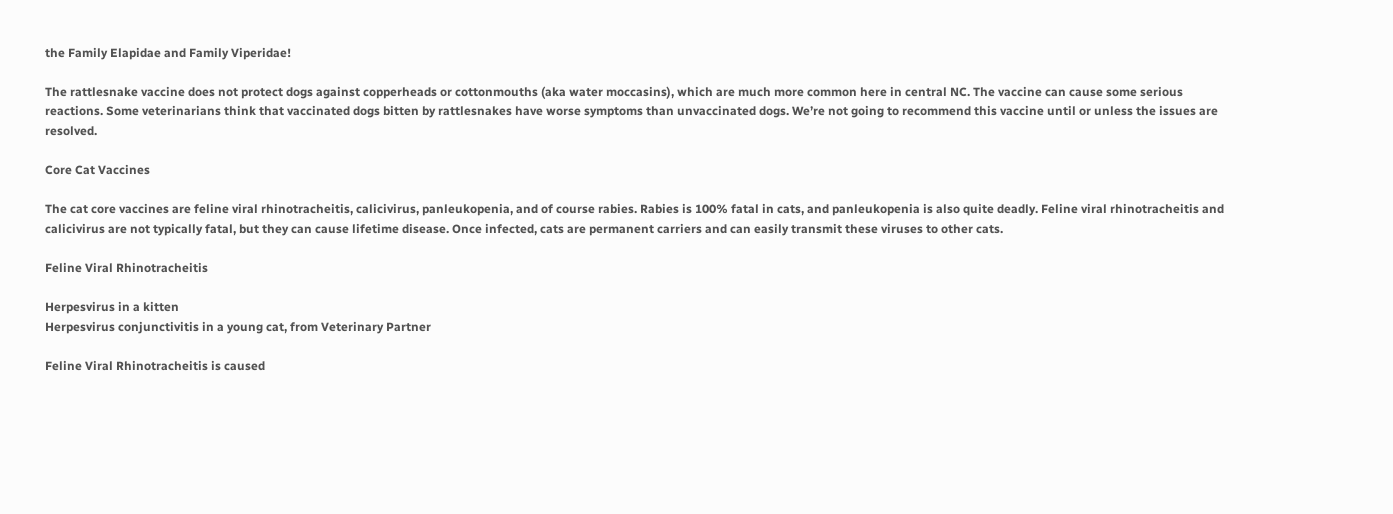the Family Elapidae and Family Viperidae!

The rattlesnake vaccine does not protect dogs against copperheads or cottonmouths (aka water moccasins), which are much more common here in central NC. The vaccine can cause some serious reactions. Some veterinarians think that vaccinated dogs bitten by rattlesnakes have worse symptoms than unvaccinated dogs. We’re not going to recommend this vaccine until or unless the issues are resolved.

Core Cat Vaccines

The cat core vaccines are feline viral rhinotracheitis, calicivirus, panleukopenia, and of course rabies. Rabies is 100% fatal in cats, and panleukopenia is also quite deadly. Feline viral rhinotracheitis and calicivirus are not typically fatal, but they can cause lifetime disease. Once infected, cats are permanent carriers and can easily transmit these viruses to other cats.

Feline Viral Rhinotracheitis

Herpesvirus in a kitten
Herpesvirus conjunctivitis in a young cat, from Veterinary Partner

Feline Viral Rhinotracheitis is caused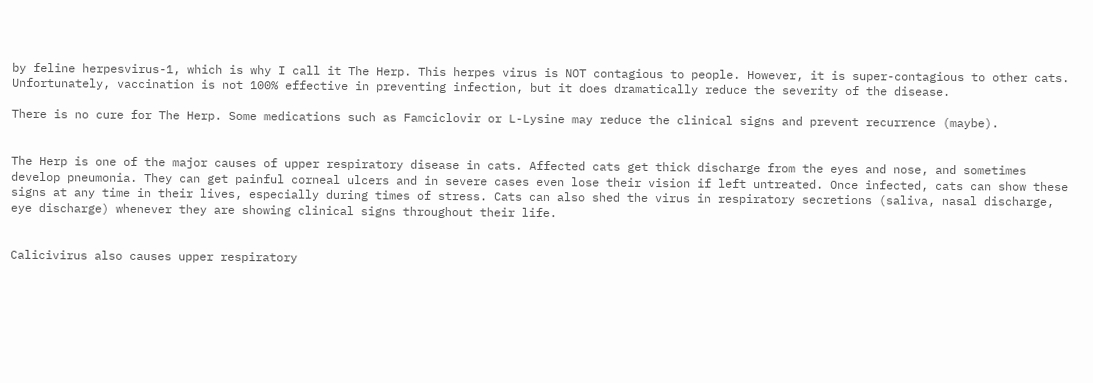by feline herpesvirus-1, which is why I call it The Herp. This herpes virus is NOT contagious to people. However, it is super-contagious to other cats. Unfortunately, vaccination is not 100% effective in preventing infection, but it does dramatically reduce the severity of the disease.

There is no cure for The Herp. Some medications such as Famciclovir or L-Lysine may reduce the clinical signs and prevent recurrence (maybe).


The Herp is one of the major causes of upper respiratory disease in cats. Affected cats get thick discharge from the eyes and nose, and sometimes develop pneumonia. They can get painful corneal ulcers and in severe cases even lose their vision if left untreated. Once infected, cats can show these signs at any time in their lives, especially during times of stress. Cats can also shed the virus in respiratory secretions (saliva, nasal discharge, eye discharge) whenever they are showing clinical signs throughout their life.


Calicivirus also causes upper respiratory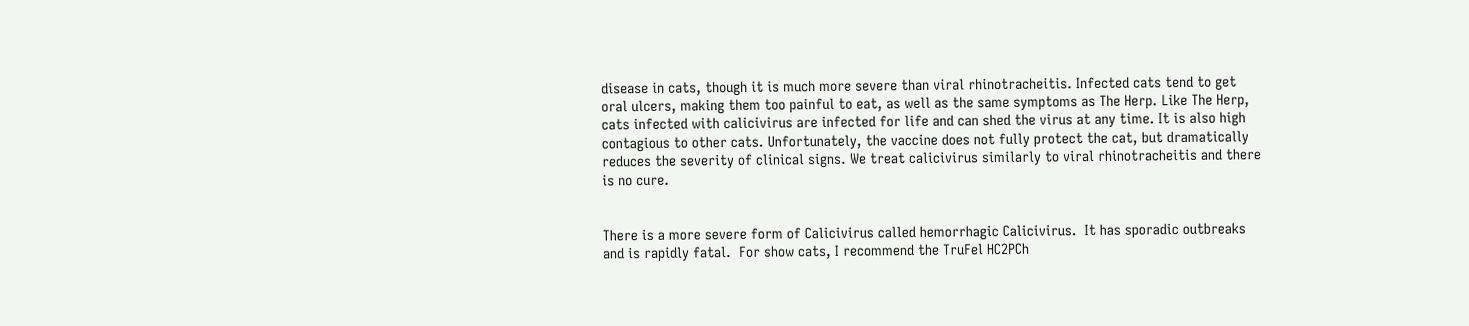disease in cats, though it is much more severe than viral rhinotracheitis. Infected cats tend to get oral ulcers, making them too painful to eat, as well as the same symptoms as The Herp. Like The Herp, cats infected with calicivirus are infected for life and can shed the virus at any time. It is also high contagious to other cats. Unfortunately, the vaccine does not fully protect the cat, but dramatically reduces the severity of clinical signs. We treat calicivirus similarly to viral rhinotracheitis and there is no cure.


There is a more severe form of Calicivirus called hemorrhagic Calicivirus.  It has sporadic outbreaks and is rapidly fatal.  For show cats, I recommend the TruFel HC2PCh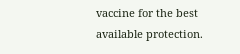vaccine for the best available protection.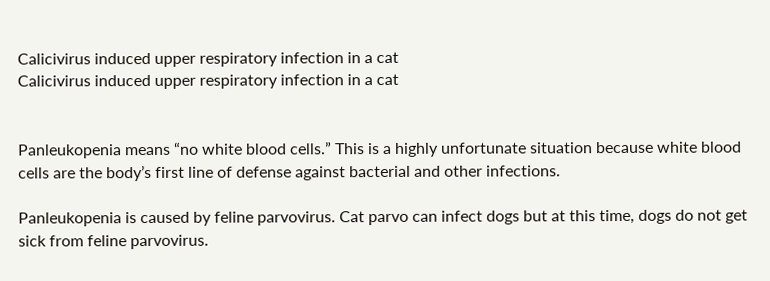Calicivirus induced upper respiratory infection in a cat
Calicivirus induced upper respiratory infection in a cat


Panleukopenia means “no white blood cells.” This is a highly unfortunate situation because white blood cells are the body’s first line of defense against bacterial and other infections.

Panleukopenia is caused by feline parvovirus. Cat parvo can infect dogs but at this time, dogs do not get sick from feline parvovirus.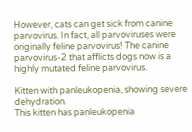However, cats can get sick from canine parvovirus. In fact, all parvoviruses were originally feline parvovirus! The canine parvovirus-2 that afflicts dogs now is a highly mutated feline parvovirus.

Kitten with panleukopenia, showing severe dehydration.
This kitten has panleukopenia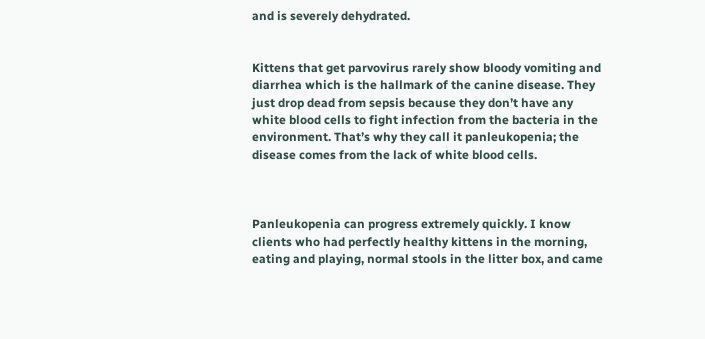and is severely dehydrated.


Kittens that get parvovirus rarely show bloody vomiting and diarrhea which is the hallmark of the canine disease. They just drop dead from sepsis because they don’t have any white blood cells to fight infection from the bacteria in the environment. That’s why they call it panleukopenia; the disease comes from the lack of white blood cells.



Panleukopenia can progress extremely quickly. I know clients who had perfectly healthy kittens in the morning, eating and playing, normal stools in the litter box, and came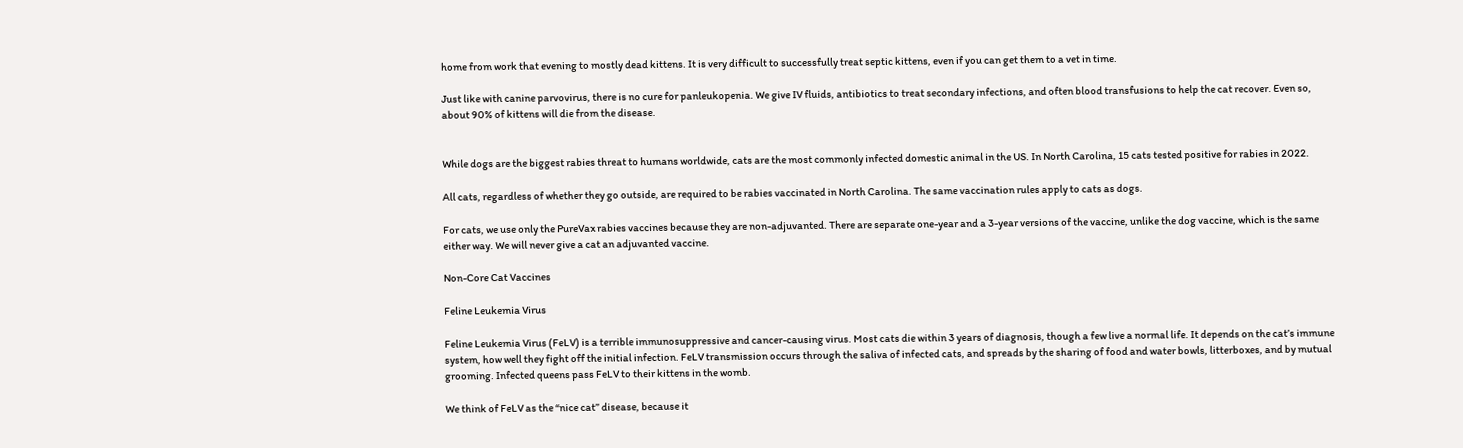home from work that evening to mostly dead kittens. It is very difficult to successfully treat septic kittens, even if you can get them to a vet in time.

Just like with canine parvovirus, there is no cure for panleukopenia. We give IV fluids, antibiotics to treat secondary infections, and often blood transfusions to help the cat recover. Even so, about 90% of kittens will die from the disease.


While dogs are the biggest rabies threat to humans worldwide, cats are the most commonly infected domestic animal in the US. In North Carolina, 15 cats tested positive for rabies in 2022.

All cats, regardless of whether they go outside, are required to be rabies vaccinated in North Carolina. The same vaccination rules apply to cats as dogs.

For cats, we use only the PureVax rabies vaccines because they are non-adjuvanted. There are separate one-year and a 3-year versions of the vaccine, unlike the dog vaccine, which is the same either way. We will never give a cat an adjuvanted vaccine.

Non-Core Cat Vaccines

Feline Leukemia Virus

Feline Leukemia Virus (FeLV) is a terrible immunosuppressive and cancer-causing virus. Most cats die within 3 years of diagnosis, though a few live a normal life. It depends on the cat’s immune system, how well they fight off the initial infection. FeLV transmission occurs through the saliva of infected cats, and spreads by the sharing of food and water bowls, litterboxes, and by mutual grooming. Infected queens pass FeLV to their kittens in the womb.

We think of FeLV as the “nice cat” disease, because it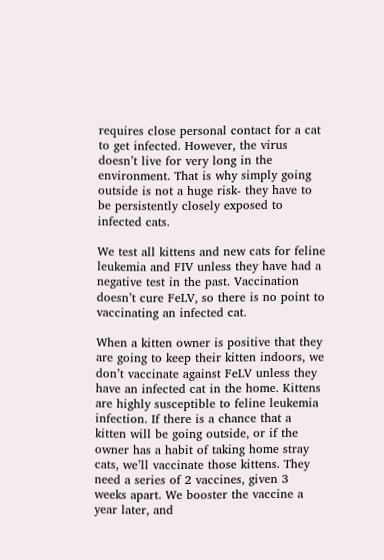requires close personal contact for a cat to get infected. However, the virus doesn’t live for very long in the environment. That is why simply going outside is not a huge risk- they have to be persistently closely exposed to infected cats.

We test all kittens and new cats for feline leukemia and FIV unless they have had a negative test in the past. Vaccination doesn’t cure FeLV, so there is no point to vaccinating an infected cat.

When a kitten owner is positive that they are going to keep their kitten indoors, we don’t vaccinate against FeLV unless they have an infected cat in the home. Kittens are highly susceptible to feline leukemia infection. If there is a chance that a kitten will be going outside, or if the owner has a habit of taking home stray cats, we’ll vaccinate those kittens. They need a series of 2 vaccines, given 3 weeks apart. We booster the vaccine a year later, and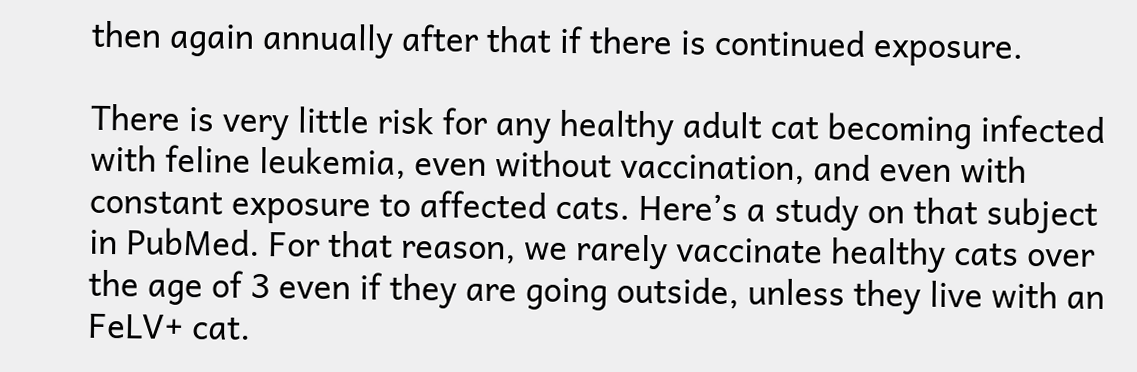then again annually after that if there is continued exposure.

There is very little risk for any healthy adult cat becoming infected with feline leukemia, even without vaccination, and even with constant exposure to affected cats. Here’s a study on that subject in PubMed. For that reason, we rarely vaccinate healthy cats over the age of 3 even if they are going outside, unless they live with an FeLV+ cat.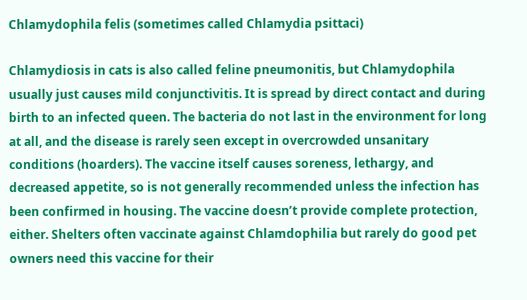Chlamydophila felis (sometimes called Chlamydia psittaci)

Chlamydiosis in cats is also called feline pneumonitis, but Chlamydophila usually just causes mild conjunctivitis. It is spread by direct contact and during birth to an infected queen. The bacteria do not last in the environment for long at all, and the disease is rarely seen except in overcrowded unsanitary conditions (hoarders). The vaccine itself causes soreness, lethargy, and decreased appetite, so is not generally recommended unless the infection has been confirmed in housing. The vaccine doesn’t provide complete protection, either. Shelters often vaccinate against Chlamdophilia but rarely do good pet owners need this vaccine for their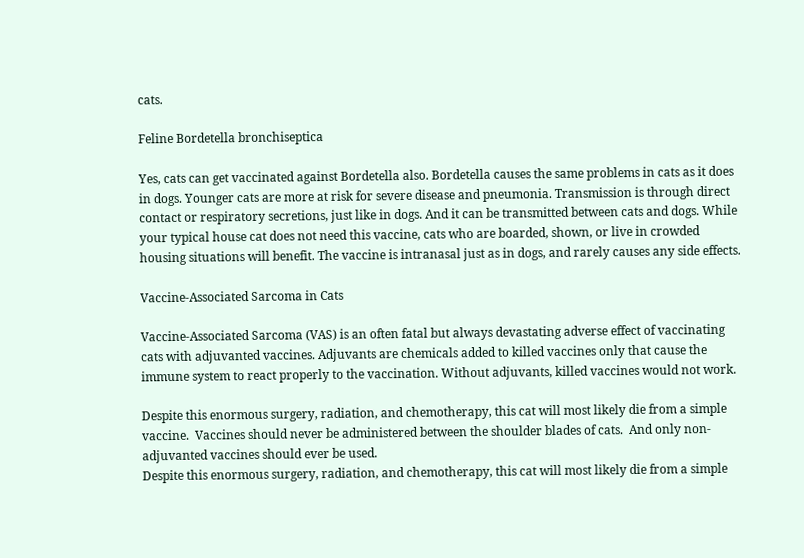cats.

Feline Bordetella bronchiseptica

Yes, cats can get vaccinated against Bordetella also. Bordetella causes the same problems in cats as it does in dogs. Younger cats are more at risk for severe disease and pneumonia. Transmission is through direct contact or respiratory secretions, just like in dogs. And it can be transmitted between cats and dogs. While your typical house cat does not need this vaccine, cats who are boarded, shown, or live in crowded housing situations will benefit. The vaccine is intranasal just as in dogs, and rarely causes any side effects.

Vaccine-Associated Sarcoma in Cats

Vaccine-Associated Sarcoma (VAS) is an often fatal but always devastating adverse effect of vaccinating cats with adjuvanted vaccines. Adjuvants are chemicals added to killed vaccines only that cause the immune system to react properly to the vaccination. Without adjuvants, killed vaccines would not work.

Despite this enormous surgery, radiation, and chemotherapy, this cat will most likely die from a simple vaccine.  Vaccines should never be administered between the shoulder blades of cats.  And only non-adjuvanted vaccines should ever be used.
Despite this enormous surgery, radiation, and chemotherapy, this cat will most likely die from a simple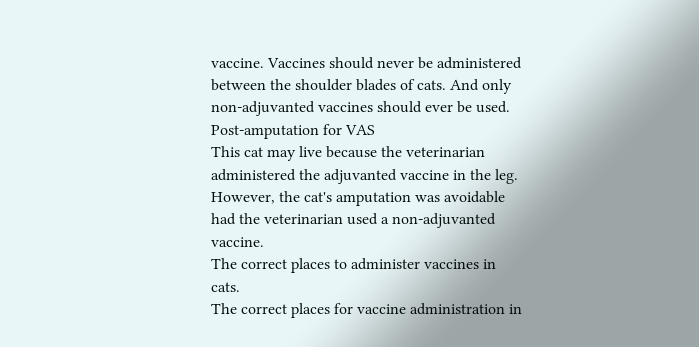vaccine. Vaccines should never be administered between the shoulder blades of cats. And only non-adjuvanted vaccines should ever be used.
Post-amputation for VAS
This cat may live because the veterinarian administered the adjuvanted vaccine in the leg. However, the cat's amputation was avoidable had the veterinarian used a non-adjuvanted vaccine.
The correct places to administer vaccines in cats.
The correct places for vaccine administration in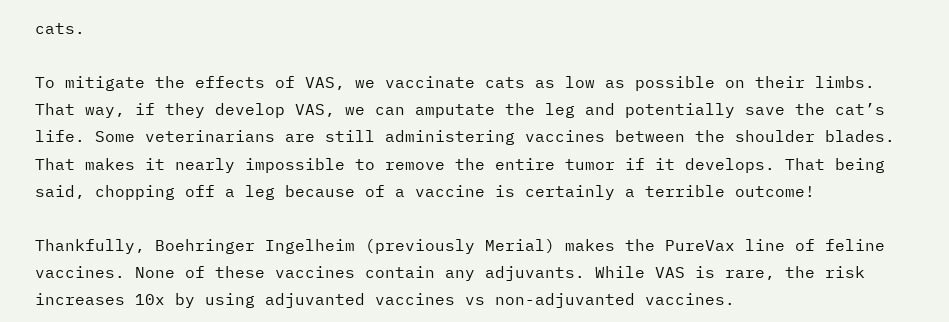cats.

To mitigate the effects of VAS, we vaccinate cats as low as possible on their limbs. That way, if they develop VAS, we can amputate the leg and potentially save the cat’s life. Some veterinarians are still administering vaccines between the shoulder blades. That makes it nearly impossible to remove the entire tumor if it develops. That being said, chopping off a leg because of a vaccine is certainly a terrible outcome!

Thankfully, Boehringer Ingelheim (previously Merial) makes the PureVax line of feline vaccines. None of these vaccines contain any adjuvants. While VAS is rare, the risk increases 10x by using adjuvanted vaccines vs non-adjuvanted vaccines.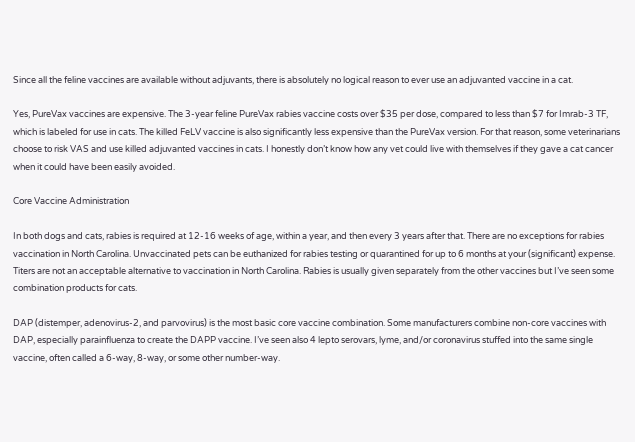Since all the feline vaccines are available without adjuvants, there is absolutely no logical reason to ever use an adjuvanted vaccine in a cat.

Yes, PureVax vaccines are expensive. The 3-year feline PureVax rabies vaccine costs over $35 per dose, compared to less than $7 for Imrab-3 TF, which is labeled for use in cats. The killed FeLV vaccine is also significantly less expensive than the PureVax version. For that reason, some veterinarians choose to risk VAS and use killed adjuvanted vaccines in cats. I honestly don’t know how any vet could live with themselves if they gave a cat cancer when it could have been easily avoided.

Core Vaccine Administration

In both dogs and cats, rabies is required at 12-16 weeks of age, within a year, and then every 3 years after that. There are no exceptions for rabies vaccination in North Carolina. Unvaccinated pets can be euthanized for rabies testing or quarantined for up to 6 months at your (significant) expense. Titers are not an acceptable alternative to vaccination in North Carolina. Rabies is usually given separately from the other vaccines but I’ve seen some combination products for cats.

DAP (distemper, adenovirus-2, and parvovirus) is the most basic core vaccine combination. Some manufacturers combine non-core vaccines with DAP, especially parainfluenza to create the DAPP vaccine. I’ve seen also 4 lepto serovars, lyme, and/or coronavirus stuffed into the same single vaccine, often called a 6-way, 8-way, or some other number-way.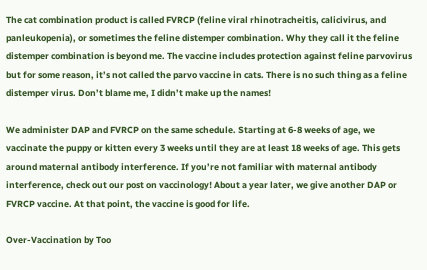The cat combination product is called FVRCP (feline viral rhinotracheitis, calicivirus, and panleukopenia), or sometimes the feline distemper combination. Why they call it the feline distemper combination is beyond me. The vaccine includes protection against feline parvovirus but for some reason, it’s not called the parvo vaccine in cats. There is no such thing as a feline distemper virus. Don’t blame me, I didn’t make up the names!

We administer DAP and FVRCP on the same schedule. Starting at 6-8 weeks of age, we vaccinate the puppy or kitten every 3 weeks until they are at least 18 weeks of age. This gets around maternal antibody interference. If you’re not familiar with maternal antibody interference, check out our post on vaccinology! About a year later, we give another DAP or FVRCP vaccine. At that point, the vaccine is good for life.

Over-Vaccination by Too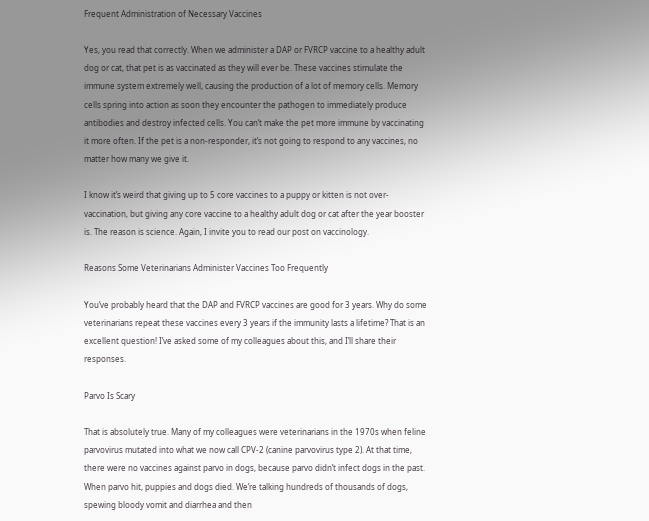Frequent Administration of Necessary Vaccines

Yes, you read that correctly. When we administer a DAP or FVRCP vaccine to a healthy adult dog or cat, that pet is as vaccinated as they will ever be. These vaccines stimulate the immune system extremely well, causing the production of a lot of memory cells. Memory cells spring into action as soon they encounter the pathogen to immediately produce antibodies and destroy infected cells. You can’t make the pet more immune by vaccinating it more often. If the pet is a non-responder, it’s not going to respond to any vaccines, no matter how many we give it.

I know it’s weird that giving up to 5 core vaccines to a puppy or kitten is not over-vaccination, but giving any core vaccine to a healthy adult dog or cat after the year booster is. The reason is science. Again, I invite you to read our post on vaccinology.

Reasons Some Veterinarians Administer Vaccines Too Frequently

You’ve probably heard that the DAP and FVRCP vaccines are good for 3 years. Why do some veterinarians repeat these vaccines every 3 years if the immunity lasts a lifetime? That is an excellent question! I’ve asked some of my colleagues about this, and I’ll share their responses.

Parvo Is Scary

That is absolutely true. Many of my colleagues were veterinarians in the 1970s when feline parvovirus mutated into what we now call CPV-2 (canine parvovirus type 2). At that time, there were no vaccines against parvo in dogs, because parvo didn’t infect dogs in the past. When parvo hit, puppies and dogs died. We’re talking hundreds of thousands of dogs, spewing bloody vomit and diarrhea and then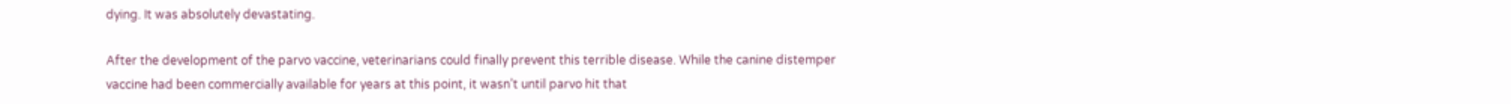dying. It was absolutely devastating.

After the development of the parvo vaccine, veterinarians could finally prevent this terrible disease. While the canine distemper vaccine had been commercially available for years at this point, it wasn’t until parvo hit that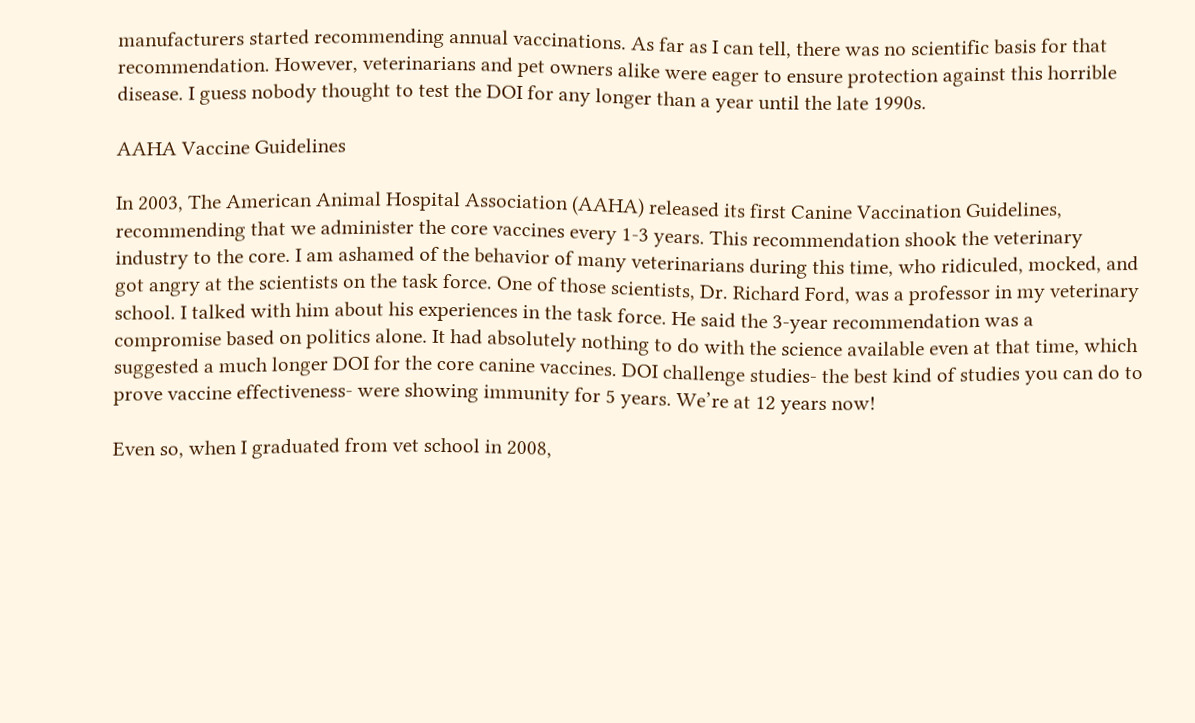manufacturers started recommending annual vaccinations. As far as I can tell, there was no scientific basis for that recommendation. However, veterinarians and pet owners alike were eager to ensure protection against this horrible disease. I guess nobody thought to test the DOI for any longer than a year until the late 1990s.

AAHA Vaccine Guidelines

In 2003, The American Animal Hospital Association (AAHA) released its first Canine Vaccination Guidelines, recommending that we administer the core vaccines every 1-3 years. This recommendation shook the veterinary industry to the core. I am ashamed of the behavior of many veterinarians during this time, who ridiculed, mocked, and got angry at the scientists on the task force. One of those scientists, Dr. Richard Ford, was a professor in my veterinary school. I talked with him about his experiences in the task force. He said the 3-year recommendation was a compromise based on politics alone. It had absolutely nothing to do with the science available even at that time, which suggested a much longer DOI for the core canine vaccines. DOI challenge studies- the best kind of studies you can do to prove vaccine effectiveness- were showing immunity for 5 years. We’re at 12 years now!

Even so, when I graduated from vet school in 2008,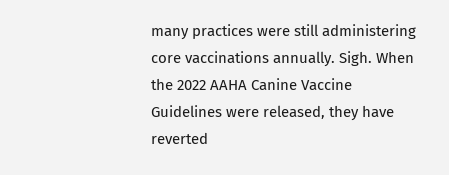many practices were still administering core vaccinations annually. Sigh. When the 2022 AAHA Canine Vaccine Guidelines were released, they have reverted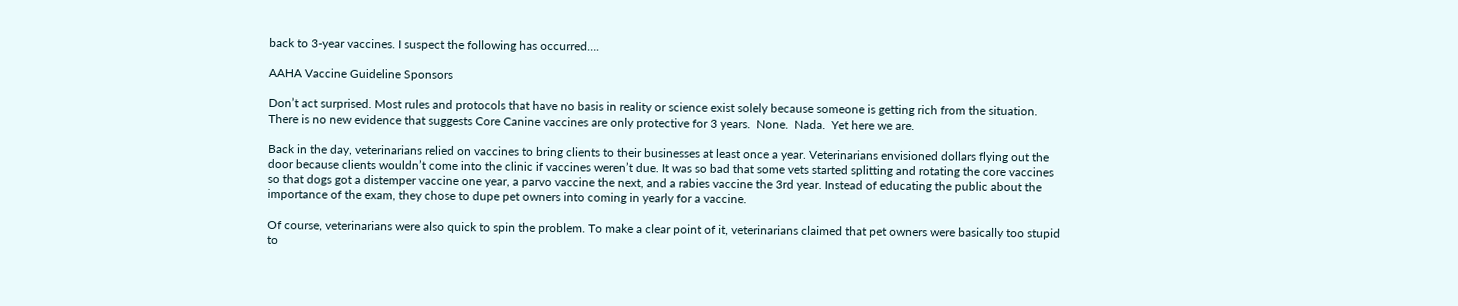back to 3-year vaccines. I suspect the following has occurred….

AAHA Vaccine Guideline Sponsors

Don’t act surprised. Most rules and protocols that have no basis in reality or science exist solely because someone is getting rich from the situation.  There is no new evidence that suggests Core Canine vaccines are only protective for 3 years.  None.  Nada.  Yet here we are.

Back in the day, veterinarians relied on vaccines to bring clients to their businesses at least once a year. Veterinarians envisioned dollars flying out the door because clients wouldn’t come into the clinic if vaccines weren’t due. It was so bad that some vets started splitting and rotating the core vaccines so that dogs got a distemper vaccine one year, a parvo vaccine the next, and a rabies vaccine the 3rd year. Instead of educating the public about the importance of the exam, they chose to dupe pet owners into coming in yearly for a vaccine.

Of course, veterinarians were also quick to spin the problem. To make a clear point of it, veterinarians claimed that pet owners were basically too stupid to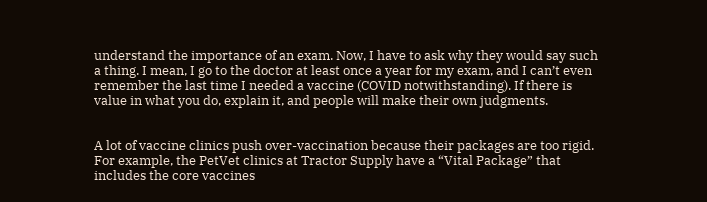understand the importance of an exam. Now, I have to ask why they would say such a thing. I mean, I go to the doctor at least once a year for my exam, and I can’t even remember the last time I needed a vaccine (COVID notwithstanding). If there is value in what you do, explain it, and people will make their own judgments.


A lot of vaccine clinics push over-vaccination because their packages are too rigid. For example, the PetVet clinics at Tractor Supply have a “Vital Package” that includes the core vaccines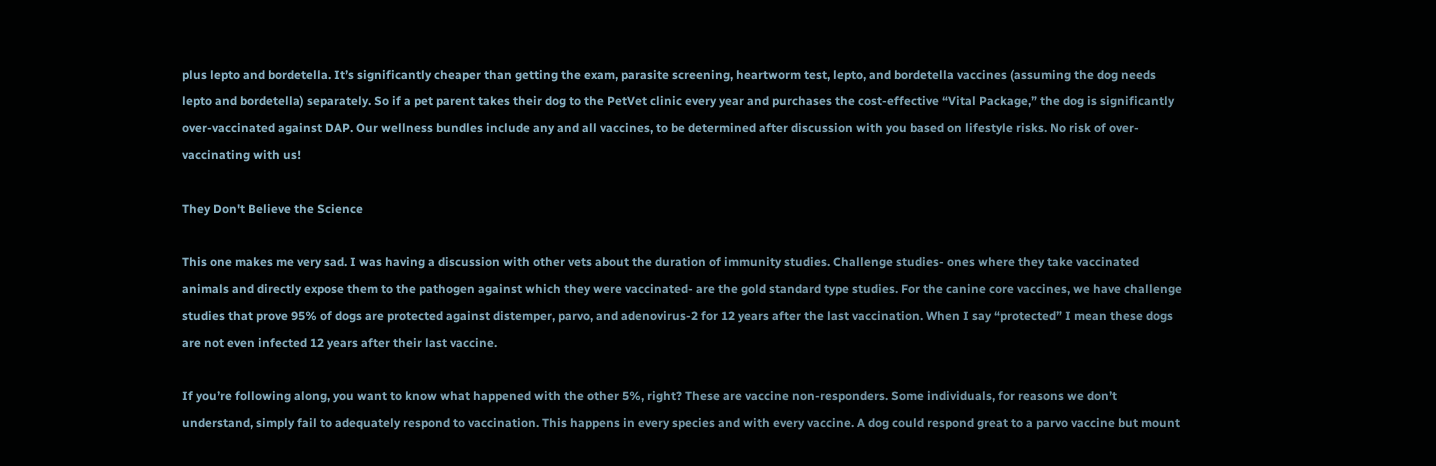plus lepto and bordetella. It’s significantly cheaper than getting the exam, parasite screening, heartworm test, lepto, and bordetella vaccines (assuming the dog needs lepto and bordetella) separately. So if a pet parent takes their dog to the PetVet clinic every year and purchases the cost-effective “Vital Package,” the dog is significantly over-vaccinated against DAP. Our wellness bundles include any and all vaccines, to be determined after discussion with you based on lifestyle risks. No risk of over-vaccinating with us!

They Don't Believe the Science

This one makes me very sad. I was having a discussion with other vets about the duration of immunity studies. Challenge studies- ones where they take vaccinated animals and directly expose them to the pathogen against which they were vaccinated- are the gold standard type studies. For the canine core vaccines, we have challenge studies that prove 95% of dogs are protected against distemper, parvo, and adenovirus-2 for 12 years after the last vaccination. When I say “protected” I mean these dogs are not even infected 12 years after their last vaccine.

If you’re following along, you want to know what happened with the other 5%, right? These are vaccine non-responders. Some individuals, for reasons we don’t understand, simply fail to adequately respond to vaccination. This happens in every species and with every vaccine. A dog could respond great to a parvo vaccine but mount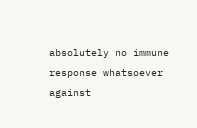absolutely no immune response whatsoever against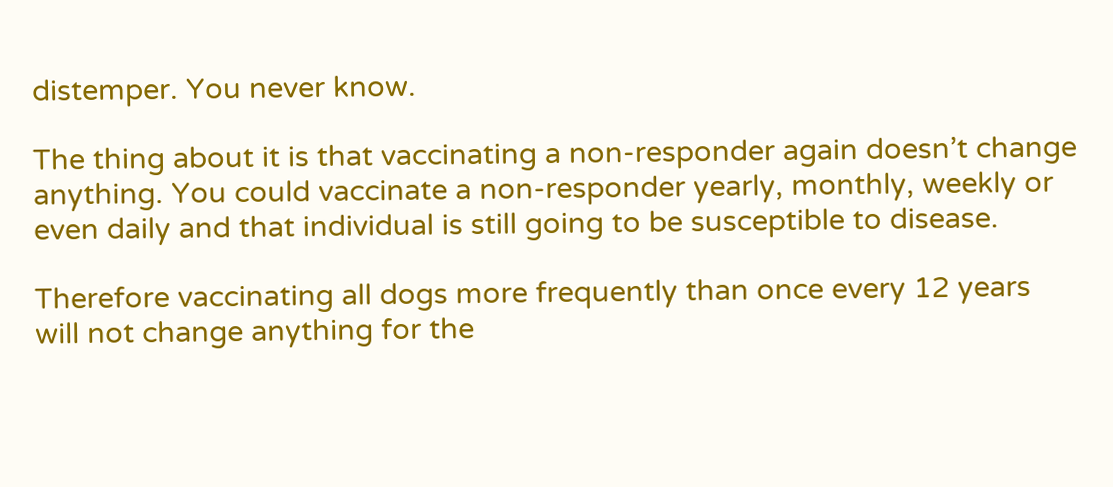distemper. You never know.

The thing about it is that vaccinating a non-responder again doesn’t change anything. You could vaccinate a non-responder yearly, monthly, weekly or even daily and that individual is still going to be susceptible to disease.

Therefore vaccinating all dogs more frequently than once every 12 years will not change anything for the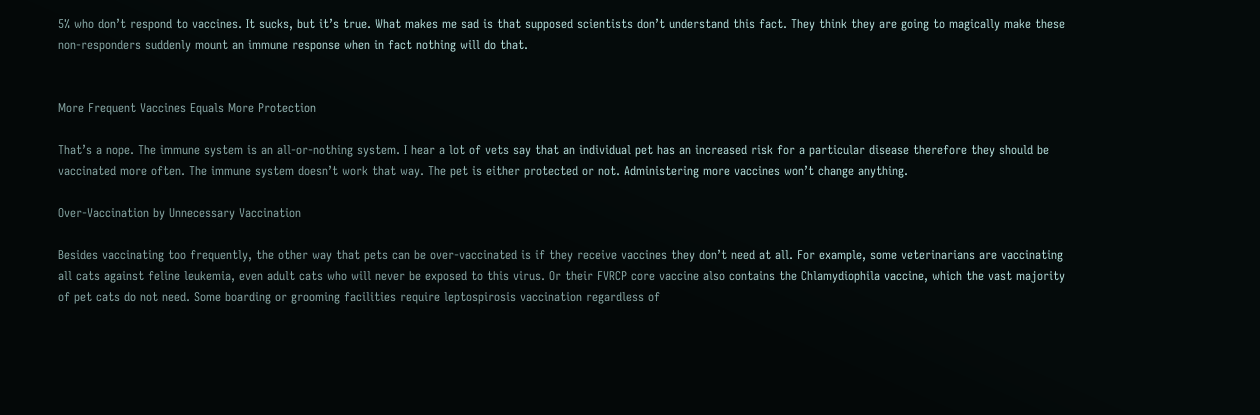5% who don’t respond to vaccines. It sucks, but it’s true. What makes me sad is that supposed scientists don’t understand this fact. They think they are going to magically make these non-responders suddenly mount an immune response when in fact nothing will do that.


More Frequent Vaccines Equals More Protection

That’s a nope. The immune system is an all-or-nothing system. I hear a lot of vets say that an individual pet has an increased risk for a particular disease therefore they should be vaccinated more often. The immune system doesn’t work that way. The pet is either protected or not. Administering more vaccines won’t change anything.

Over-Vaccination by Unnecessary Vaccination

Besides vaccinating too frequently, the other way that pets can be over-vaccinated is if they receive vaccines they don’t need at all. For example, some veterinarians are vaccinating all cats against feline leukemia, even adult cats who will never be exposed to this virus. Or their FVRCP core vaccine also contains the Chlamydiophila vaccine, which the vast majority of pet cats do not need. Some boarding or grooming facilities require leptospirosis vaccination regardless of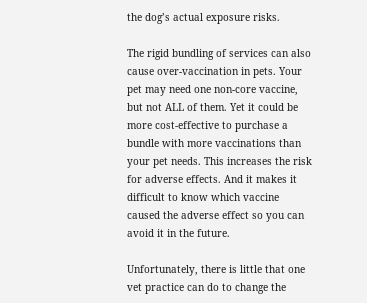the dog’s actual exposure risks.

The rigid bundling of services can also cause over-vaccination in pets. Your pet may need one non-core vaccine, but not ALL of them. Yet it could be more cost-effective to purchase a bundle with more vaccinations than your pet needs. This increases the risk for adverse effects. And it makes it difficult to know which vaccine caused the adverse effect so you can avoid it in the future.

Unfortunately, there is little that one vet practice can do to change the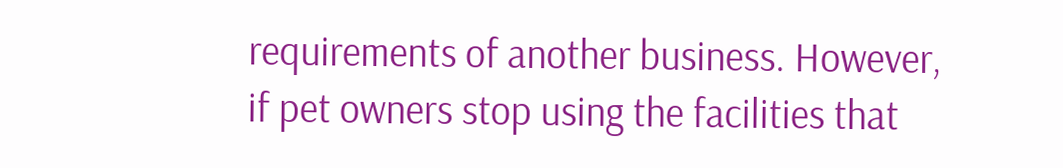requirements of another business. However, if pet owners stop using the facilities that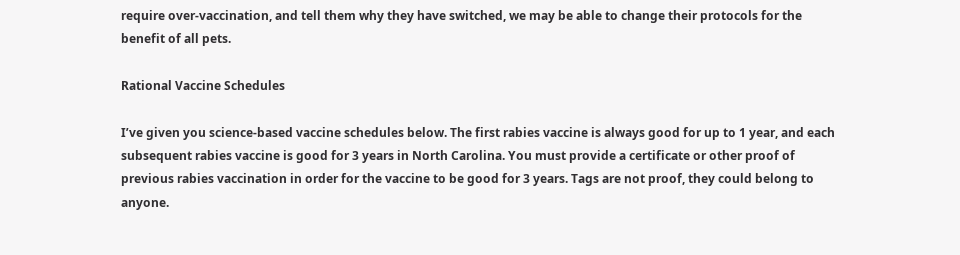require over-vaccination, and tell them why they have switched, we may be able to change their protocols for the benefit of all pets.

Rational Vaccine Schedules

I’ve given you science-based vaccine schedules below. The first rabies vaccine is always good for up to 1 year, and each subsequent rabies vaccine is good for 3 years in North Carolina. You must provide a certificate or other proof of previous rabies vaccination in order for the vaccine to be good for 3 years. Tags are not proof, they could belong to anyone.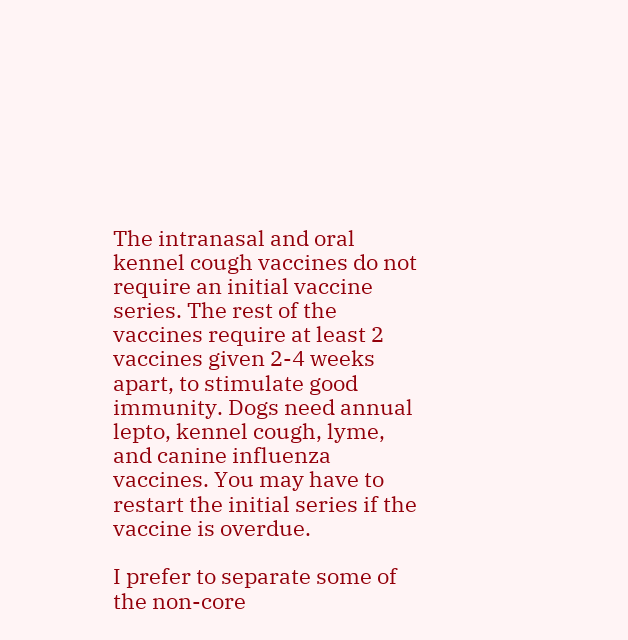The intranasal and oral kennel cough vaccines do not require an initial vaccine series. The rest of the vaccines require at least 2 vaccines given 2-4 weeks apart, to stimulate good immunity. Dogs need annual lepto, kennel cough, lyme, and canine influenza vaccines. You may have to restart the initial series if the vaccine is overdue.

I prefer to separate some of the non-core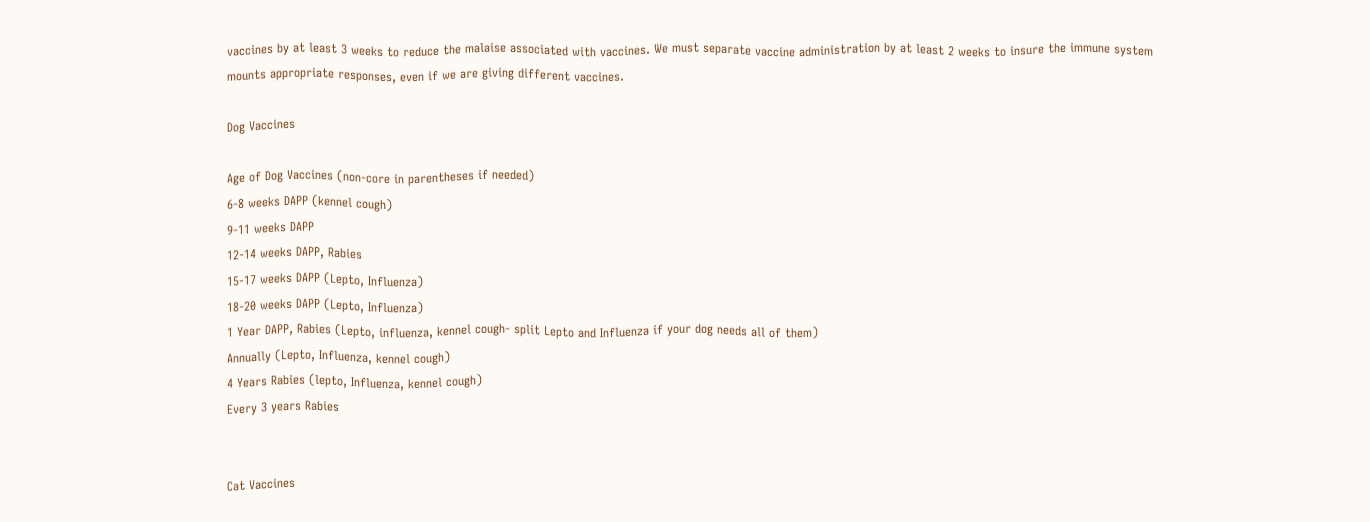vaccines by at least 3 weeks to reduce the malaise associated with vaccines. We must separate vaccine administration by at least 2 weeks to insure the immune system mounts appropriate responses, even if we are giving different vaccines.

Dog Vaccines

Age of Dog Vaccines (non-core in parentheses if needed)
6-8 weeks DAPP (kennel cough)
9-11 weeks DAPP
12-14 weeks DAPP, Rabies
15-17 weeks DAPP (Lepto, Influenza)
18-20 weeks DAPP (Lepto, Influenza)
1 Year DAPP, Rabies (Lepto, influenza, kennel cough- split Lepto and Influenza if your dog needs all of them)
Annually (Lepto, Influenza, kennel cough)
4 Years Rabies (lepto, Influenza, kennel cough)
Every 3 years Rabies


Cat Vaccines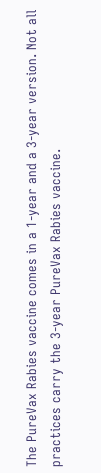The PureVax Rabies vaccine comes in a 1-year and a 3-year version. Not all practices carry the 3-year PureVax Rabies vaccine.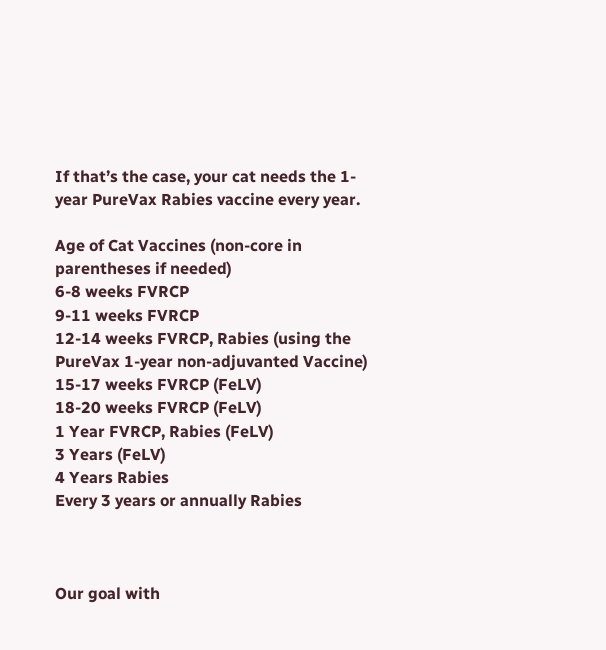If that’s the case, your cat needs the 1-year PureVax Rabies vaccine every year.

Age of Cat Vaccines (non-core in parentheses if needed)
6-8 weeks FVRCP
9-11 weeks FVRCP
12-14 weeks FVRCP, Rabies (using the PureVax 1-year non-adjuvanted Vaccine)
15-17 weeks FVRCP (FeLV)
18-20 weeks FVRCP (FeLV)
1 Year FVRCP, Rabies (FeLV)
3 Years (FeLV)
4 Years Rabies
Every 3 years or annually Rabies



Our goal with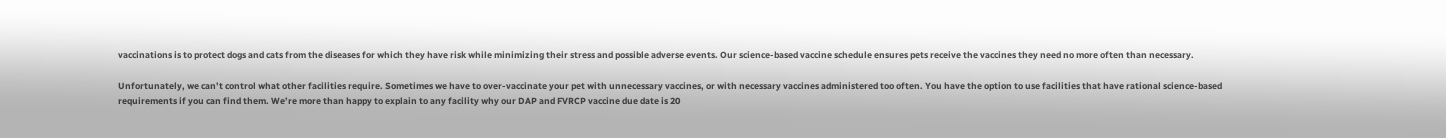vaccinations is to protect dogs and cats from the diseases for which they have risk while minimizing their stress and possible adverse events. Our science-based vaccine schedule ensures pets receive the vaccines they need no more often than necessary.

Unfortunately, we can’t control what other facilities require. Sometimes we have to over-vaccinate your pet with unnecessary vaccines, or with necessary vaccines administered too often. You have the option to use facilities that have rational science-based requirements if you can find them. We’re more than happy to explain to any facility why our DAP and FVRCP vaccine due date is 20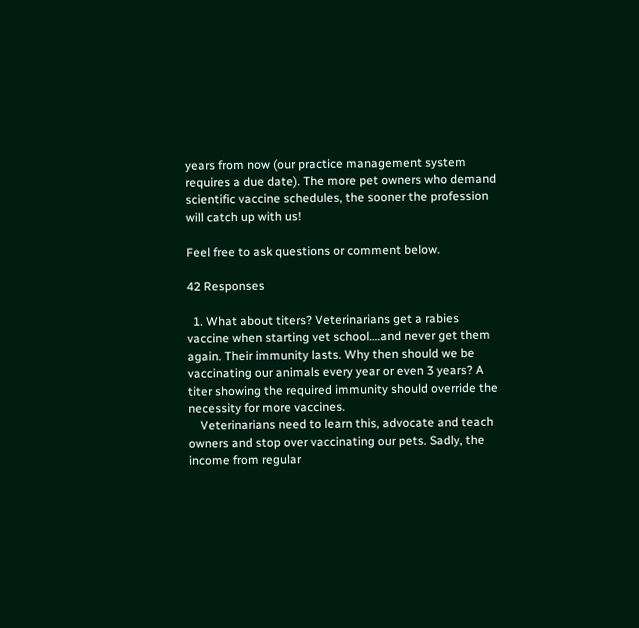years from now (our practice management system requires a due date). The more pet owners who demand scientific vaccine schedules, the sooner the profession will catch up with us!

Feel free to ask questions or comment below.

42 Responses

  1. What about titers? Veterinarians get a rabies vaccine when starting vet school….and never get them again. Their immunity lasts. Why then should we be vaccinating our animals every year or even 3 years? A titer showing the required immunity should override the necessity for more vaccines.
    Veterinarians need to learn this, advocate and teach owners and stop over vaccinating our pets. Sadly, the income from regular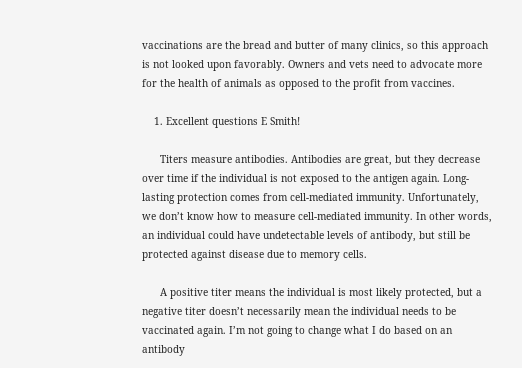vaccinations are the bread and butter of many clinics, so this approach is not looked upon favorably. Owners and vets need to advocate more for the health of animals as opposed to the profit from vaccines.

    1. Excellent questions E Smith!

      Titers measure antibodies. Antibodies are great, but they decrease over time if the individual is not exposed to the antigen again. Long-lasting protection comes from cell-mediated immunity. Unfortunately, we don’t know how to measure cell-mediated immunity. In other words, an individual could have undetectable levels of antibody, but still be protected against disease due to memory cells.

      A positive titer means the individual is most likely protected, but a negative titer doesn’t necessarily mean the individual needs to be vaccinated again. I’m not going to change what I do based on an antibody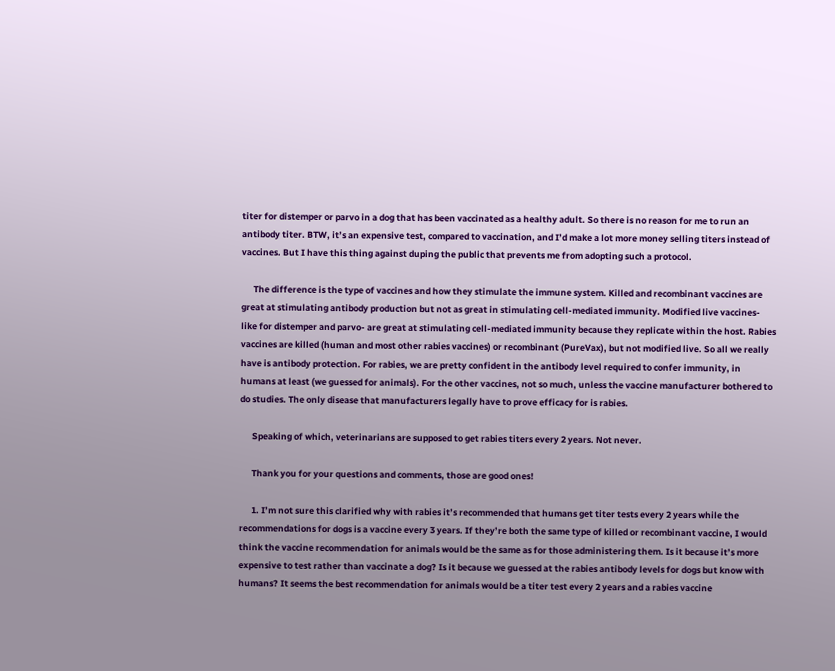titer for distemper or parvo in a dog that has been vaccinated as a healthy adult. So there is no reason for me to run an antibody titer. BTW, it’s an expensive test, compared to vaccination, and I’d make a lot more money selling titers instead of vaccines. But I have this thing against duping the public that prevents me from adopting such a protocol.

      The difference is the type of vaccines and how they stimulate the immune system. Killed and recombinant vaccines are great at stimulating antibody production but not as great in stimulating cell-mediated immunity. Modified live vaccines- like for distemper and parvo- are great at stimulating cell-mediated immunity because they replicate within the host. Rabies vaccines are killed (human and most other rabies vaccines) or recombinant (PureVax), but not modified live. So all we really have is antibody protection. For rabies, we are pretty confident in the antibody level required to confer immunity, in humans at least (we guessed for animals). For the other vaccines, not so much, unless the vaccine manufacturer bothered to do studies. The only disease that manufacturers legally have to prove efficacy for is rabies.

      Speaking of which, veterinarians are supposed to get rabies titers every 2 years. Not never.

      Thank you for your questions and comments, those are good ones!

      1. I’m not sure this clarified why with rabies it’s recommended that humans get titer tests every 2 years while the recommendations for dogs is a vaccine every 3 years. If they’re both the same type of killed or recombinant vaccine, I would think the vaccine recommendation for animals would be the same as for those administering them. Is it because it’s more expensive to test rather than vaccinate a dog? Is it because we guessed at the rabies antibody levels for dogs but know with humans? It seems the best recommendation for animals would be a titer test every 2 years and a rabies vaccine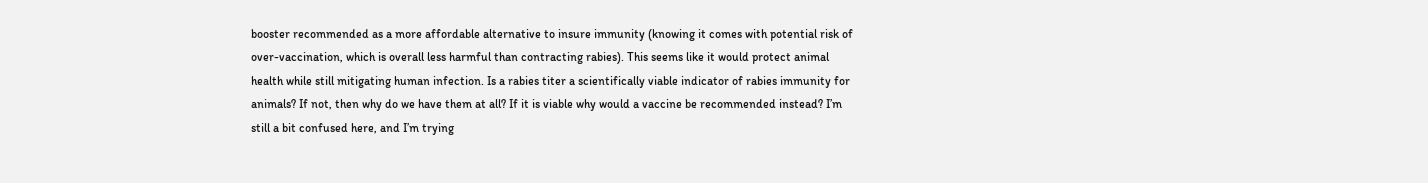booster recommended as a more affordable alternative to insure immunity (knowing it comes with potential risk of over-vaccination, which is overall less harmful than contracting rabies). This seems like it would protect animal health while still mitigating human infection. Is a rabies titer a scientifically viable indicator of rabies immunity for animals? If not, then why do we have them at all? If it is viable why would a vaccine be recommended instead? I’m still a bit confused here, and I’m trying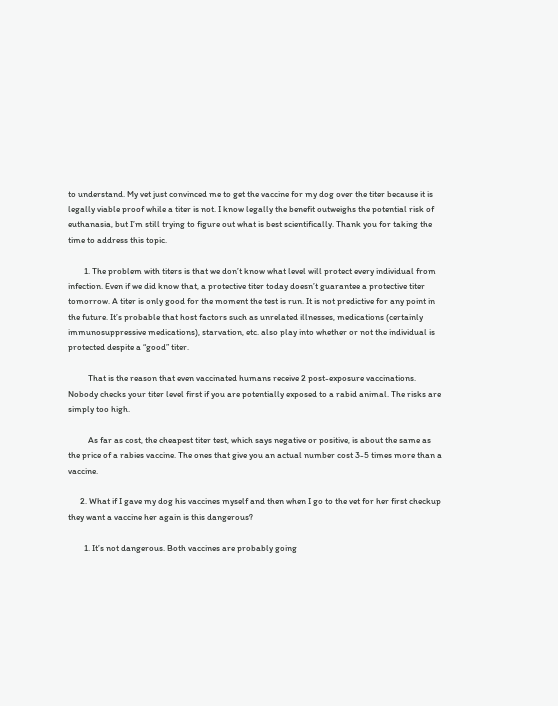to understand. My vet just convinced me to get the vaccine for my dog over the titer because it is legally viable proof while a titer is not. I know legally the benefit outweighs the potential risk of euthanasia, but I’m still trying to figure out what is best scientifically. Thank you for taking the time to address this topic.

        1. The problem with titers is that we don’t know what level will protect every individual from infection. Even if we did know that, a protective titer today doesn’t guarantee a protective titer tomorrow. A titer is only good for the moment the test is run. It is not predictive for any point in the future. It’s probable that host factors such as unrelated illnesses, medications (certainly immunosuppressive medications), starvation, etc. also play into whether or not the individual is protected despite a “good” titer.

          That is the reason that even vaccinated humans receive 2 post-exposure vaccinations. Nobody checks your titer level first if you are potentially exposed to a rabid animal. The risks are simply too high.

          As far as cost, the cheapest titer test, which says negative or positive, is about the same as the price of a rabies vaccine. The ones that give you an actual number cost 3-5 times more than a vaccine.

      2. What if I gave my dog his vaccines myself and then when I go to the vet for her first checkup they want a vaccine her again is this dangerous?

        1. It’s not dangerous. Both vaccines are probably going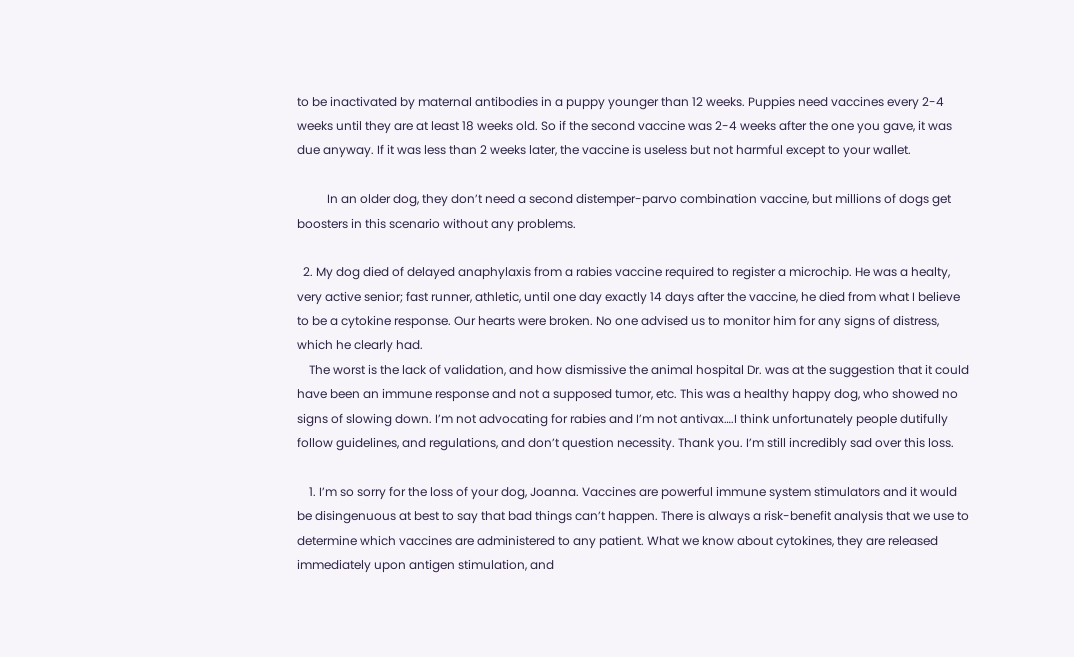to be inactivated by maternal antibodies in a puppy younger than 12 weeks. Puppies need vaccines every 2-4 weeks until they are at least 18 weeks old. So if the second vaccine was 2-4 weeks after the one you gave, it was due anyway. If it was less than 2 weeks later, the vaccine is useless but not harmful except to your wallet.

          In an older dog, they don’t need a second distemper-parvo combination vaccine, but millions of dogs get boosters in this scenario without any problems.

  2. My dog died of delayed anaphylaxis from a rabies vaccine required to register a microchip. He was a healty, very active senior; fast runner, athletic, until one day exactly 14 days after the vaccine, he died from what I believe to be a cytokine response. Our hearts were broken. No one advised us to monitor him for any signs of distress, which he clearly had.
    The worst is the lack of validation, and how dismissive the animal hospital Dr. was at the suggestion that it could have been an immune response and not a supposed tumor, etc. This was a healthy happy dog, who showed no signs of slowing down. I’m not advocating for rabies and I’m not antivax….I think unfortunately people dutifully follow guidelines, and regulations, and don’t question necessity. Thank you. I’m still incredibly sad over this loss.

    1. I’m so sorry for the loss of your dog, Joanna. Vaccines are powerful immune system stimulators and it would be disingenuous at best to say that bad things can’t happen. There is always a risk-benefit analysis that we use to determine which vaccines are administered to any patient. What we know about cytokines, they are released immediately upon antigen stimulation, and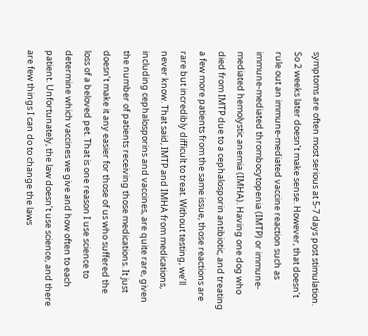symptoms are often most serious at 5-7 days post stimulation. So 2 weeks later doesn’t make sense. However, that doesn’t rule out an immune-mediated vaccine reaction such as immune-mediated thrombocytopenia (IMTP) or immune-mediated hemolystic anemia (IMHA). Having one dog who died from IMTP due to a cephalosporin antibiotic, and treating a few more patients from the same issue, those reactions are rare but incredibly difficult to treat. Without testing, we’ll never know. That said, IMTP and IMHA from medications, including cephalosporins and vaccines, are quite rare, given the number of patients receiving those medications. It just doesn’t make it any easier for those of us who suffered the loss of a beloved pet. That is one reason I use science to determine which vaccines we give and how often to each patient. Unfortunately, the law doesn’t use science, and there are few things I can do to change the laws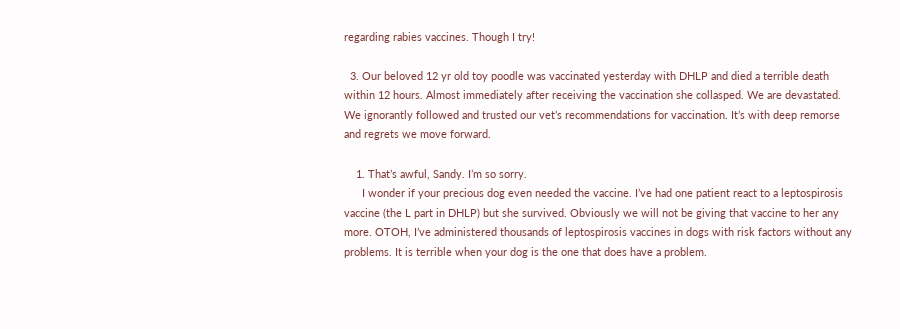regarding rabies vaccines. Though I try!

  3. Our beloved 12 yr old toy poodle was vaccinated yesterday with DHLP and died a terrible death within 12 hours. Almost immediately after receiving the vaccination she collasped. We are devastated. We ignorantly followed and trusted our vet’s recommendations for vaccination. It’s with deep remorse and regrets we move forward.

    1. That’s awful, Sandy. I’m so sorry.
      I wonder if your precious dog even needed the vaccine. I’ve had one patient react to a leptospirosis vaccine (the L part in DHLP) but she survived. Obviously we will not be giving that vaccine to her any more. OTOH, I’ve administered thousands of leptospirosis vaccines in dogs with risk factors without any problems. It is terrible when your dog is the one that does have a problem.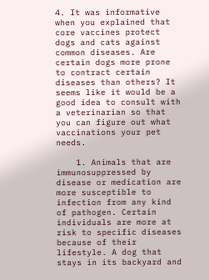4. It was informative when you explained that core vaccines protect dogs and cats against common diseases. Are certain dogs more prone to contract certain diseases than others? It seems like it would be a good idea to consult with a veterinarian so that you can figure out what vaccinations your pet needs.

    1. Animals that are immunosuppressed by disease or medication are more susceptible to infection from any kind of pathogen. Certain individuals are more at risk to specific diseases because of their lifestyle. A dog that stays in its backyard and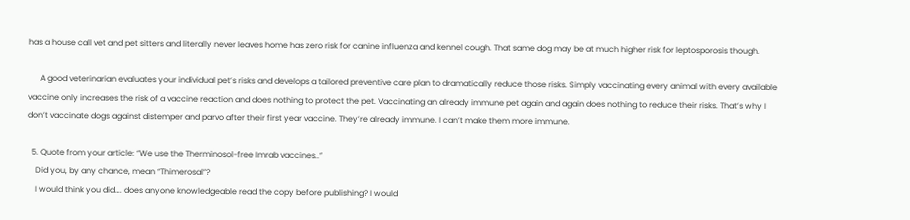has a house call vet and pet sitters and literally never leaves home has zero risk for canine influenza and kennel cough. That same dog may be at much higher risk for leptosporosis though.

      A good veterinarian evaluates your individual pet’s risks and develops a tailored preventive care plan to dramatically reduce those risks. Simply vaccinating every animal with every available vaccine only increases the risk of a vaccine reaction and does nothing to protect the pet. Vaccinating an already immune pet again and again does nothing to reduce their risks. That’s why I don’t vaccinate dogs against distemper and parvo after their first year vaccine. They’re already immune. I can’t make them more immune.

  5. Quote from your article: “We use the Therminosol-free Imrab vaccines..”
    Did you, by any chance, mean “Thimerosal”?
    I would think you did…. does anyone knowledgeable read the copy before publishing? I would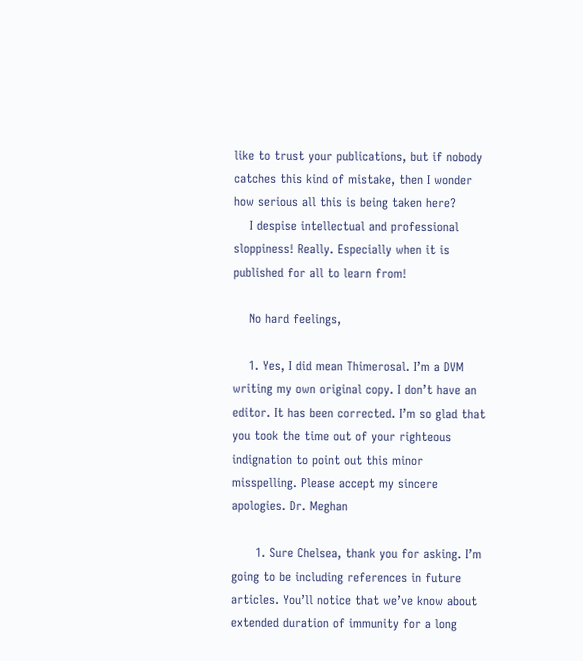like to trust your publications, but if nobody catches this kind of mistake, then I wonder how serious all this is being taken here?
    I despise intellectual and professional sloppiness! Really. Especially when it is published for all to learn from!

    No hard feelings,

    1. Yes, I did mean Thimerosal. I’m a DVM writing my own original copy. I don’t have an editor. It has been corrected. I’m so glad that you took the time out of your righteous indignation to point out this minor misspelling. Please accept my sincere apologies. Dr. Meghan

      1. Sure Chelsea, thank you for asking. I’m going to be including references in future articles. You’ll notice that we’ve know about extended duration of immunity for a long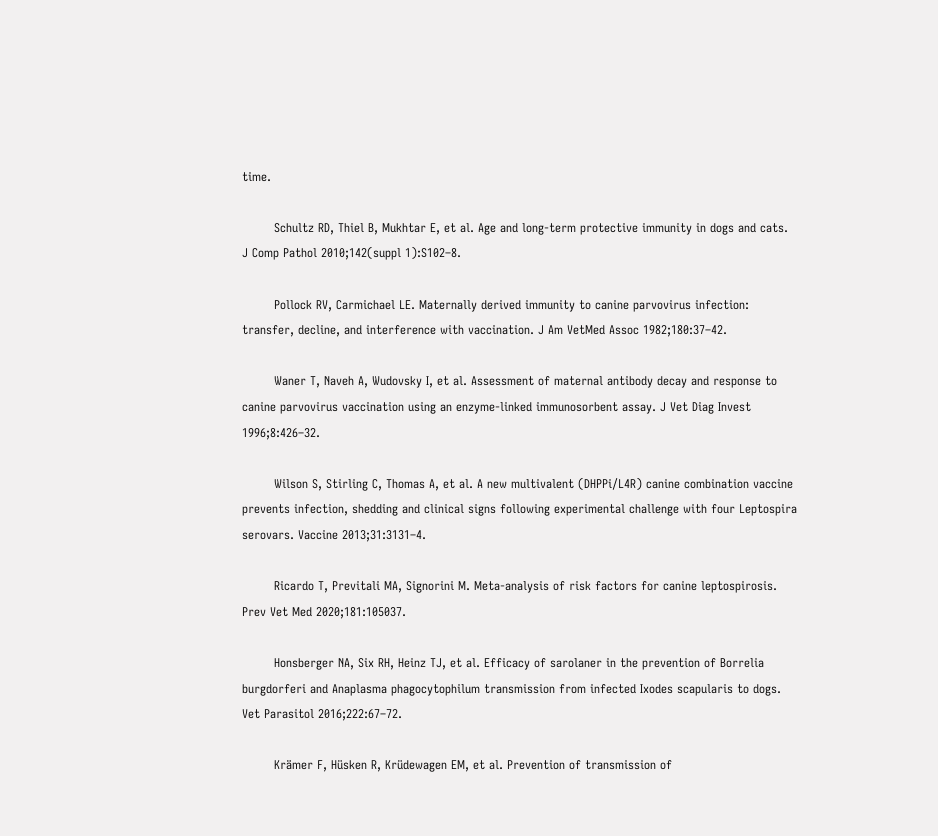time.

        Schultz RD, Thiel B, Mukhtar E, et al. Age and long-term protective immunity in dogs and cats. J Comp Pathol 2010;142(suppl 1):S102–8.

        Pollock RV, Carmichael LE. Maternally derived immunity to canine parvovirus infection: transfer, decline, and interference with vaccination. J Am VetMed Assoc 1982;180:37–42.

        Waner T, Naveh A, Wudovsky I, et al. Assessment of maternal antibody decay and response to canine parvovirus vaccination using an enzyme-linked immunosorbent assay. J Vet Diag Invest 1996;8:426–32.

        Wilson S, Stirling C, Thomas A, et al. A new multivalent (DHPPi/L4R) canine combination vaccine prevents infection, shedding and clinical signs following experimental challenge with four Leptospira serovars. Vaccine 2013;31:3131–4.

        Ricardo T, Previtali MA, Signorini M. Meta-analysis of risk factors for canine leptospirosis. Prev Vet Med 2020;181:105037.

        Honsberger NA, Six RH, Heinz TJ, et al. Efficacy of sarolaner in the prevention of Borrelia burgdorferi and Anaplasma phagocytophilum transmission from infected Ixodes scapularis to dogs. Vet Parasitol 2016;222:67–72.

        Krämer F, Hüsken R, Krüdewagen EM, et al. Prevention of transmission of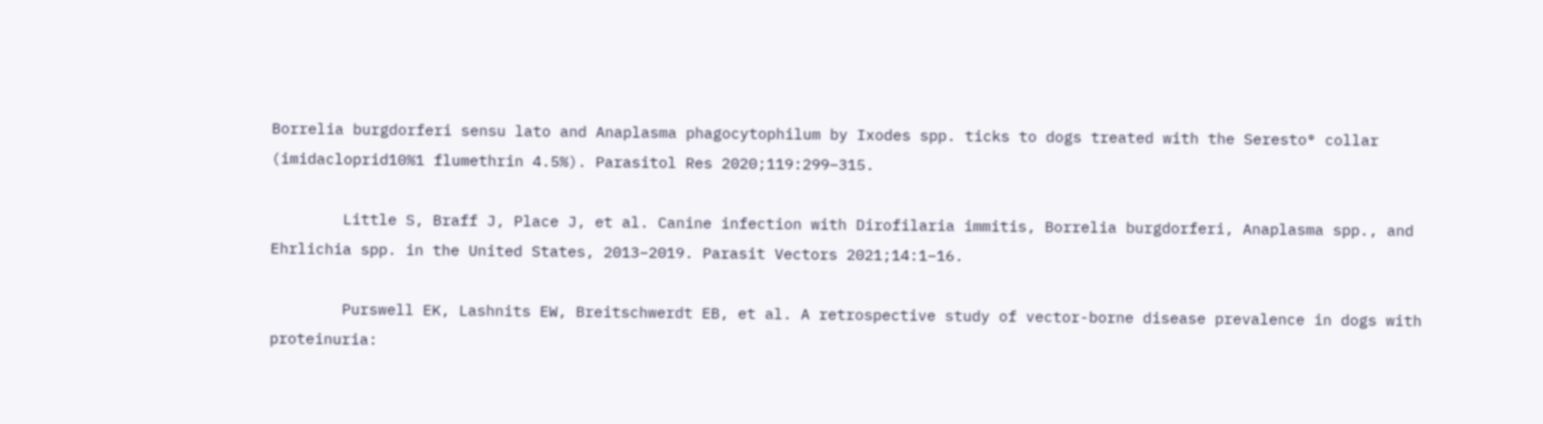Borrelia burgdorferi sensu lato and Anaplasma phagocytophilum by Ixodes spp. ticks to dogs treated with the Seresto® collar (imidacloprid10%1 flumethrin 4.5%). Parasitol Res 2020;119:299–315.

        Little S, Braff J, Place J, et al. Canine infection with Dirofilaria immitis, Borrelia burgdorferi, Anaplasma spp., and Ehrlichia spp. in the United States, 2013–2019. Parasit Vectors 2021;14:1–16.

        Purswell EK, Lashnits EW, Breitschwerdt EB, et al. A retrospective study of vector-borne disease prevalence in dogs with proteinuria: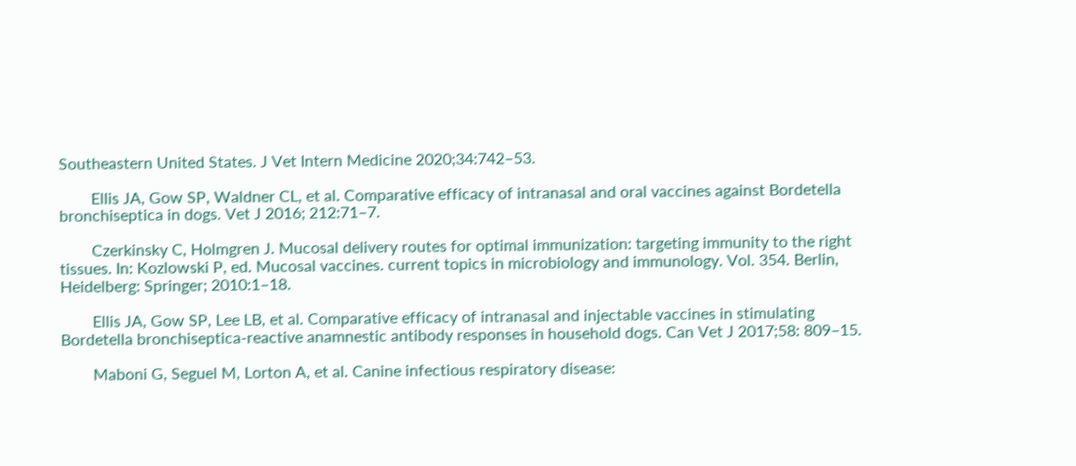Southeastern United States. J Vet Intern Medicine 2020;34:742–53.

        Ellis JA, Gow SP, Waldner CL, et al. Comparative efficacy of intranasal and oral vaccines against Bordetella bronchiseptica in dogs. Vet J 2016; 212:71–7.

        Czerkinsky C, Holmgren J. Mucosal delivery routes for optimal immunization: targeting immunity to the right tissues. In: Kozlowski P, ed. Mucosal vaccines. current topics in microbiology and immunology. Vol. 354. Berlin, Heidelberg: Springer; 2010:1–18.

        Ellis JA, Gow SP, Lee LB, et al. Comparative efficacy of intranasal and injectable vaccines in stimulating Bordetella bronchiseptica-reactive anamnestic antibody responses in household dogs. Can Vet J 2017;58: 809–15.

        Maboni G, Seguel M, Lorton A, et al. Canine infectious respiratory disease: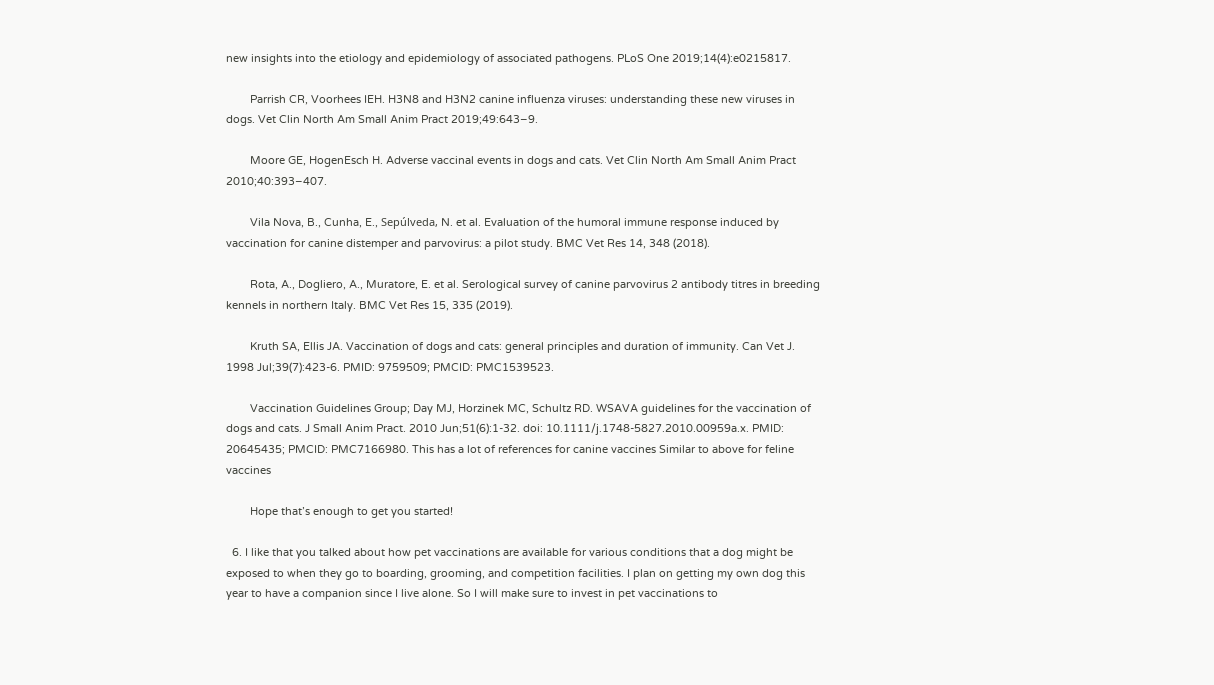new insights into the etiology and epidemiology of associated pathogens. PLoS One 2019;14(4):e0215817.

        Parrish CR, Voorhees IEH. H3N8 and H3N2 canine influenza viruses: understanding these new viruses in dogs. Vet Clin North Am Small Anim Pract 2019;49:643–9.

        Moore GE, HogenEsch H. Adverse vaccinal events in dogs and cats. Vet Clin North Am Small Anim Pract 2010;40:393–407.

        Vila Nova, B., Cunha, E., Sepúlveda, N. et al. Evaluation of the humoral immune response induced by vaccination for canine distemper and parvovirus: a pilot study. BMC Vet Res 14, 348 (2018).

        Rota, A., Dogliero, A., Muratore, E. et al. Serological survey of canine parvovirus 2 antibody titres in breeding kennels in northern Italy. BMC Vet Res 15, 335 (2019).

        Kruth SA, Ellis JA. Vaccination of dogs and cats: general principles and duration of immunity. Can Vet J. 1998 Jul;39(7):423-6. PMID: 9759509; PMCID: PMC1539523.

        Vaccination Guidelines Group; Day MJ, Horzinek MC, Schultz RD. WSAVA guidelines for the vaccination of dogs and cats. J Small Anim Pract. 2010 Jun;51(6):1-32. doi: 10.1111/j.1748-5827.2010.00959a.x. PMID: 20645435; PMCID: PMC7166980. This has a lot of references for canine vaccines Similar to above for feline vaccines

        Hope that’s enough to get you started!

  6. I like that you talked about how pet vaccinations are available for various conditions that a dog might be exposed to when they go to boarding, grooming, and competition facilities. I plan on getting my own dog this year to have a companion since I live alone. So I will make sure to invest in pet vaccinations to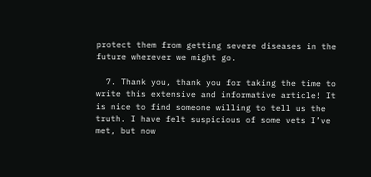protect them from getting severe diseases in the future wherever we might go.

  7. Thank you, thank you for taking the time to write this extensive and informative article! It is nice to find someone willing to tell us the truth. I have felt suspicious of some vets I’ve met, but now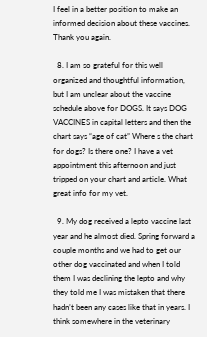I feel in a better position to make an informed decision about these vaccines. Thank you again.

  8. I am so grateful for this well organized and thoughtful information, but I am unclear about the vaccine schedule above for DOGS. It says DOG VACCINES in capital letters and then the chart says “age of cat” Where s the chart for dogs? Is there one? I have a vet appointment this afternoon and just tripped on your chart and article. What great info for my vet.

  9. My dog received a lepto vaccine last year and he almost died. Spring forward a couple months and we had to get our other dog vaccinated and when I told them I was declining the lepto and why they told me I was mistaken that there hadn’t been any cases like that in years. I think somewhere in the veterinary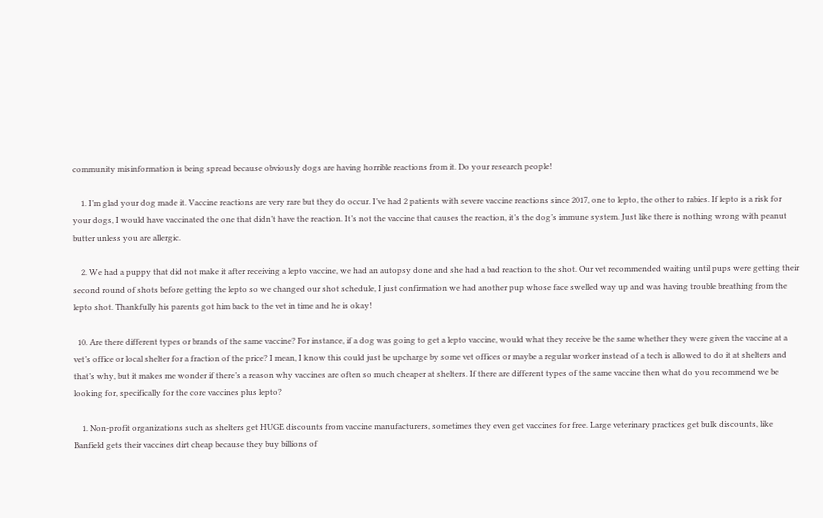community misinformation is being spread because obviously dogs are having horrible reactions from it. Do your research people!

    1. I’m glad your dog made it. Vaccine reactions are very rare but they do occur. I’ve had 2 patients with severe vaccine reactions since 2017, one to lepto, the other to rabies. If lepto is a risk for your dogs, I would have vaccinated the one that didn’t have the reaction. It’s not the vaccine that causes the reaction, it’s the dog’s immune system. Just like there is nothing wrong with peanut butter unless you are allergic.

    2. We had a puppy that did not make it after receiving a lepto vaccine, we had an autopsy done and she had a bad reaction to the shot. Our vet recommended waiting until pups were getting their second round of shots before getting the lepto so we changed our shot schedule, I just confirmation we had another pup whose face swelled way up and was having trouble breathing from the lepto shot. Thankfully his parents got him back to the vet in time and he is okay!

  10. Are there different types or brands of the same vaccine? For instance, if a dog was going to get a lepto vaccine, would what they receive be the same whether they were given the vaccine at a vet’s office or local shelter for a fraction of the price? I mean, I know this could just be upcharge by some vet offices or maybe a regular worker instead of a tech is allowed to do it at shelters and that’s why, but it makes me wonder if there’s a reason why vaccines are often so much cheaper at shelters. If there are different types of the same vaccine then what do you recommend we be looking for, specifically for the core vaccines plus lepto?

    1. Non-profit organizations such as shelters get HUGE discounts from vaccine manufacturers, sometimes they even get vaccines for free. Large veterinary practices get bulk discounts, like Banfield gets their vaccines dirt cheap because they buy billions of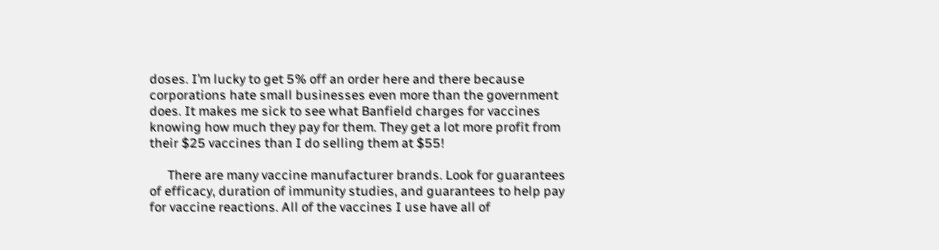doses. I’m lucky to get 5% off an order here and there because corporations hate small businesses even more than the government does. It makes me sick to see what Banfield charges for vaccines knowing how much they pay for them. They get a lot more profit from their $25 vaccines than I do selling them at $55!

      There are many vaccine manufacturer brands. Look for guarantees of efficacy, duration of immunity studies, and guarantees to help pay for vaccine reactions. All of the vaccines I use have all of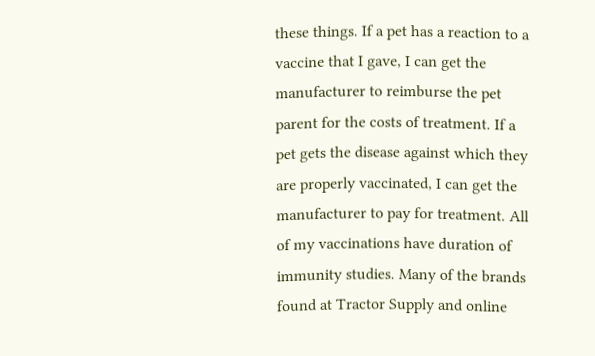these things. If a pet has a reaction to a vaccine that I gave, I can get the manufacturer to reimburse the pet parent for the costs of treatment. If a pet gets the disease against which they are properly vaccinated, I can get the manufacturer to pay for treatment. All of my vaccinations have duration of immunity studies. Many of the brands found at Tractor Supply and online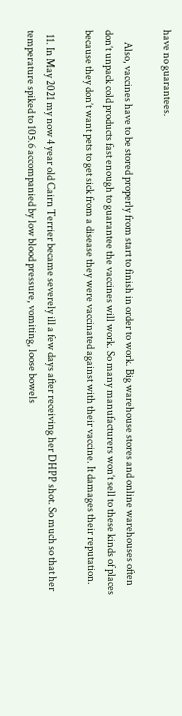have no guarantees.

      Also, vaccines have to be stored properly from start to finish in order to work. Big warehouse stores and online warehouses often don’t unpack cold products fast enough to guarantee the vaccines will work. So many manufacturers won’t sell to these kinds of places because they don’t want pets to get sick from a disease they were vaccinated against with their vaccine. It damages their reputation.

  11. In May 2021 my now 4 year old Cairn Terrier became severely ill a few days after receiving her DHPP shot. So much so that her temperature spiked to 105.6 accompanied by low blood pressure, vomiting, loose bowels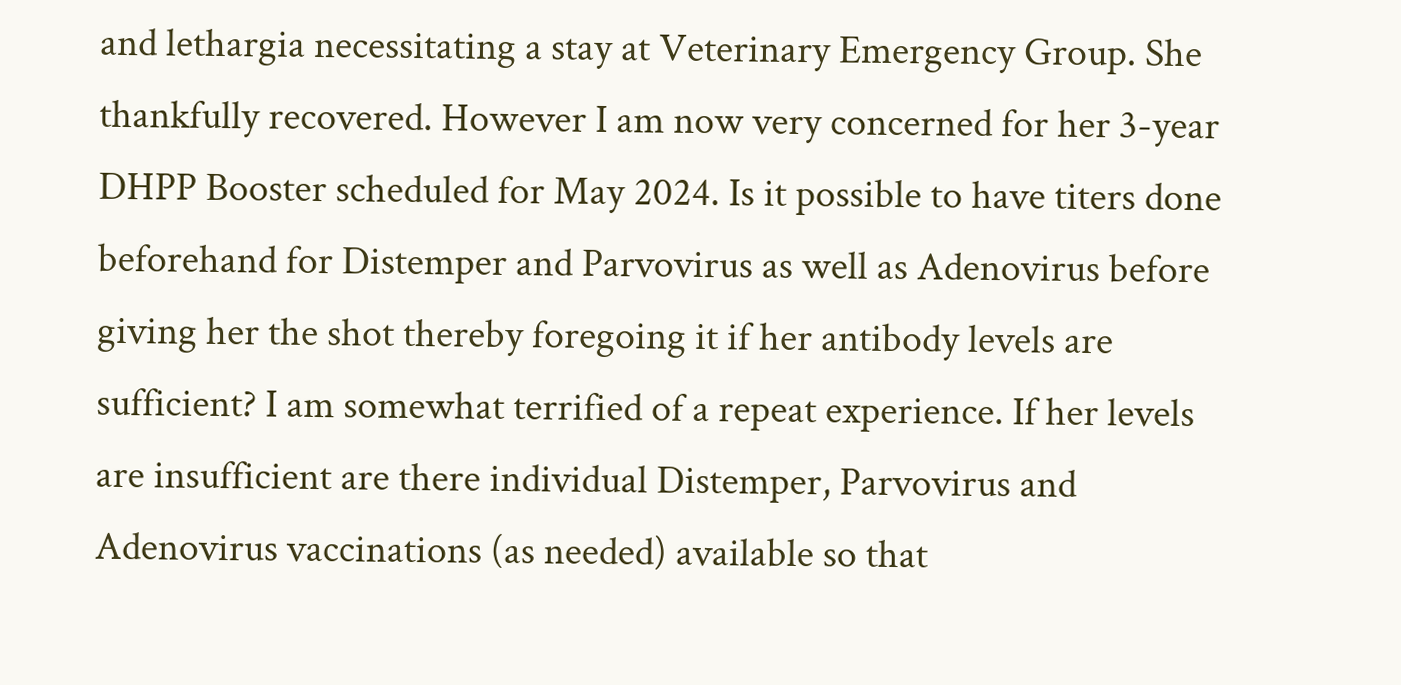and lethargia necessitating a stay at Veterinary Emergency Group. She thankfully recovered. However I am now very concerned for her 3-year DHPP Booster scheduled for May 2024. Is it possible to have titers done beforehand for Distemper and Parvovirus as well as Adenovirus before giving her the shot thereby foregoing it if her antibody levels are sufficient? I am somewhat terrified of a repeat experience. If her levels are insufficient are there individual Distemper, Parvovirus and Adenovirus vaccinations (as needed) available so that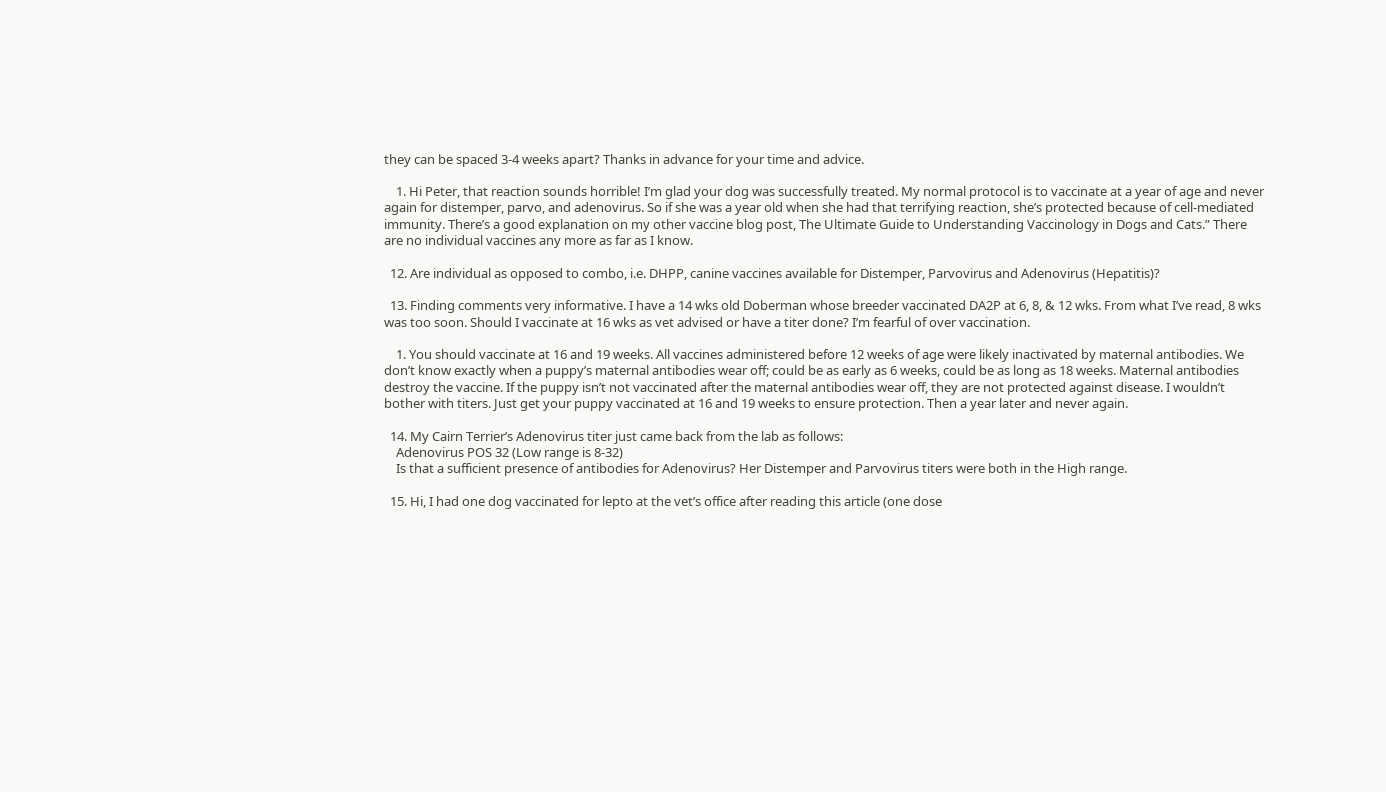they can be spaced 3-4 weeks apart? Thanks in advance for your time and advice.

    1. Hi Peter, that reaction sounds horrible! I’m glad your dog was successfully treated. My normal protocol is to vaccinate at a year of age and never again for distemper, parvo, and adenovirus. So if she was a year old when she had that terrifying reaction, she’s protected because of cell-mediated immunity. There’s a good explanation on my other vaccine blog post, The Ultimate Guide to Understanding Vaccinology in Dogs and Cats.” There are no individual vaccines any more as far as I know.

  12. Are individual as opposed to combo, i.e. DHPP, canine vaccines available for Distemper, Parvovirus and Adenovirus (Hepatitis)?

  13. Finding comments very informative. I have a 14 wks old Doberman whose breeder vaccinated DA2P at 6, 8, & 12 wks. From what I’ve read, 8 wks was too soon. Should I vaccinate at 16 wks as vet advised or have a titer done? I’m fearful of over vaccination.

    1. You should vaccinate at 16 and 19 weeks. All vaccines administered before 12 weeks of age were likely inactivated by maternal antibodies. We don’t know exactly when a puppy’s maternal antibodies wear off; could be as early as 6 weeks, could be as long as 18 weeks. Maternal antibodies destroy the vaccine. If the puppy isn’t not vaccinated after the maternal antibodies wear off, they are not protected against disease. I wouldn’t bother with titers. Just get your puppy vaccinated at 16 and 19 weeks to ensure protection. Then a year later and never again.

  14. My Cairn Terrier’s Adenovirus titer just came back from the lab as follows:
    Adenovirus POS 32 (Low range is 8-32)
    Is that a sufficient presence of antibodies for Adenovirus? Her Distemper and Parvovirus titers were both in the High range.

  15. Hi, I had one dog vaccinated for lepto at the vet’s office after reading this article (one dose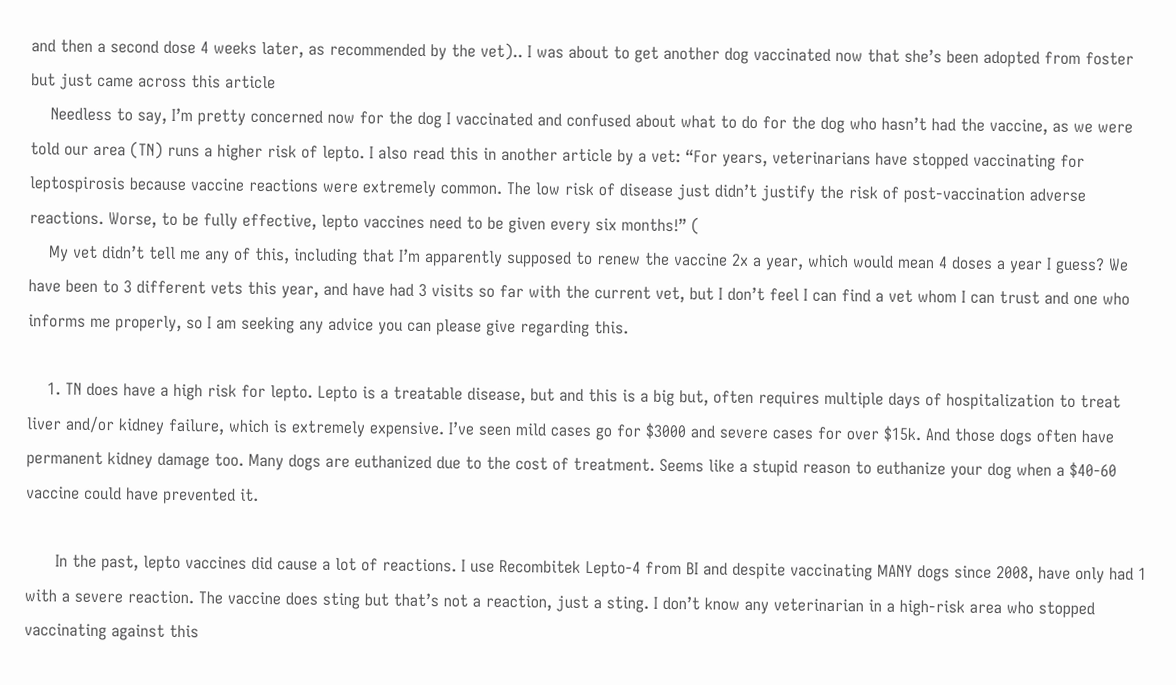and then a second dose 4 weeks later, as recommended by the vet).. I was about to get another dog vaccinated now that she’s been adopted from foster but just came across this article
    Needless to say, I’m pretty concerned now for the dog I vaccinated and confused about what to do for the dog who hasn’t had the vaccine, as we were told our area (TN) runs a higher risk of lepto. I also read this in another article by a vet: “For years, veterinarians have stopped vaccinating for leptospirosis because vaccine reactions were extremely common. The low risk of disease just didn’t justify the risk of post-vaccination adverse reactions. Worse, to be fully effective, lepto vaccines need to be given every six months!” (
    My vet didn’t tell me any of this, including that I’m apparently supposed to renew the vaccine 2x a year, which would mean 4 doses a year I guess? We have been to 3 different vets this year, and have had 3 visits so far with the current vet, but I don’t feel I can find a vet whom I can trust and one who informs me properly, so I am seeking any advice you can please give regarding this.

    1. TN does have a high risk for lepto. Lepto is a treatable disease, but and this is a big but, often requires multiple days of hospitalization to treat liver and/or kidney failure, which is extremely expensive. I’ve seen mild cases go for $3000 and severe cases for over $15k. And those dogs often have permanent kidney damage too. Many dogs are euthanized due to the cost of treatment. Seems like a stupid reason to euthanize your dog when a $40-60 vaccine could have prevented it.

      In the past, lepto vaccines did cause a lot of reactions. I use Recombitek Lepto-4 from BI and despite vaccinating MANY dogs since 2008, have only had 1 with a severe reaction. The vaccine does sting but that’s not a reaction, just a sting. I don’t know any veterinarian in a high-risk area who stopped vaccinating against this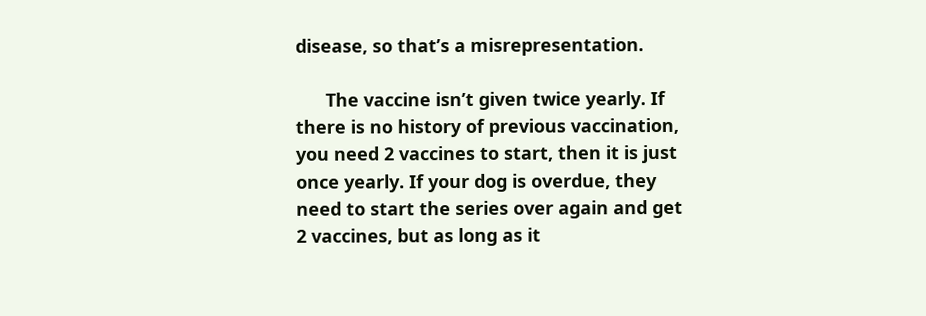disease, so that’s a misrepresentation.

      The vaccine isn’t given twice yearly. If there is no history of previous vaccination, you need 2 vaccines to start, then it is just once yearly. If your dog is overdue, they need to start the series over again and get 2 vaccines, but as long as it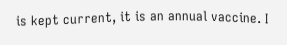is kept current, it is an annual vaccine. I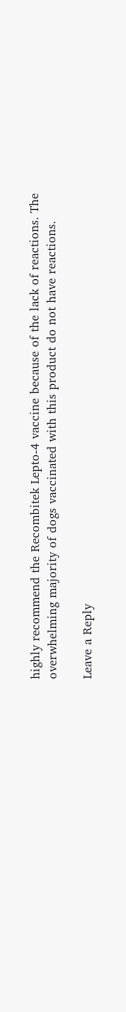highly recommend the Recombitek Lepto-4 vaccine because of the lack of reactions. The overwhelming majority of dogs vaccinated with this product do not have reactions.

Leave a Reply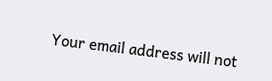Your email address will not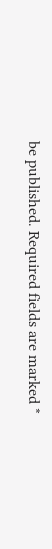be published. Required fields are marked *